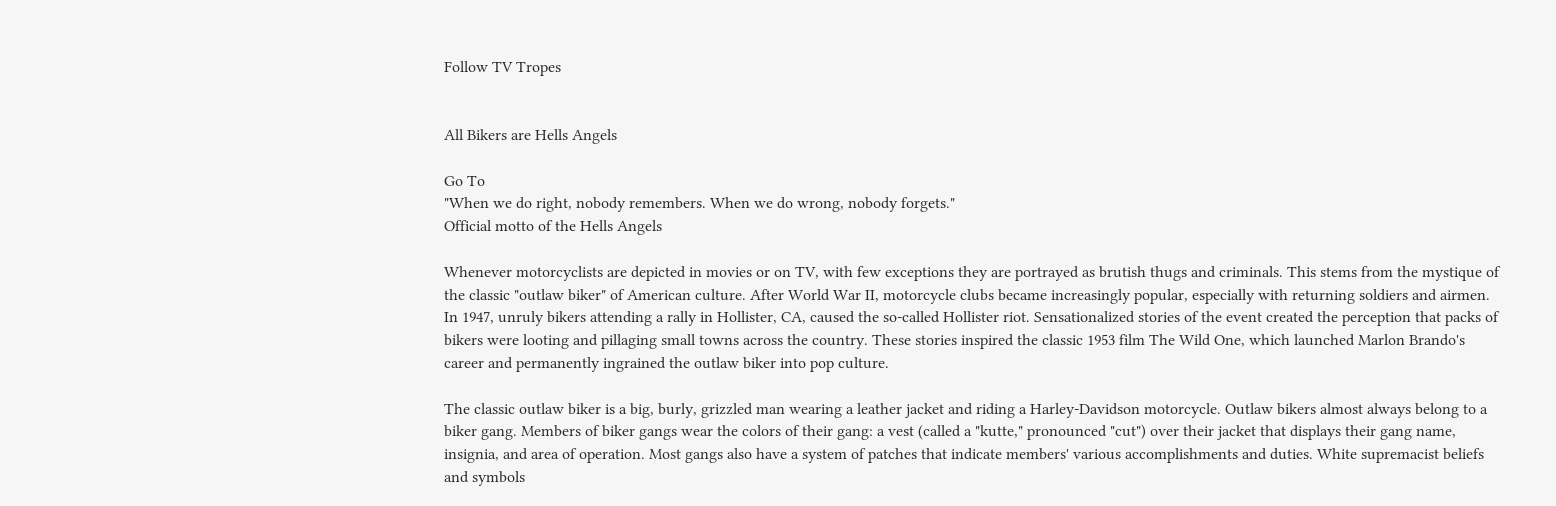Follow TV Tropes


All Bikers are Hells Angels

Go To
"When we do right, nobody remembers. When we do wrong, nobody forgets."
Official motto of the Hells Angels

Whenever motorcyclists are depicted in movies or on TV, with few exceptions they are portrayed as brutish thugs and criminals. This stems from the mystique of the classic "outlaw biker" of American culture. After World War II, motorcycle clubs became increasingly popular, especially with returning soldiers and airmen. In 1947, unruly bikers attending a rally in Hollister, CA, caused the so-called Hollister riot. Sensationalized stories of the event created the perception that packs of bikers were looting and pillaging small towns across the country. These stories inspired the classic 1953 film The Wild One, which launched Marlon Brando's career and permanently ingrained the outlaw biker into pop culture.

The classic outlaw biker is a big, burly, grizzled man wearing a leather jacket and riding a Harley-Davidson motorcycle. Outlaw bikers almost always belong to a biker gang. Members of biker gangs wear the colors of their gang: a vest (called a "kutte," pronounced "cut") over their jacket that displays their gang name, insignia, and area of operation. Most gangs also have a system of patches that indicate members' various accomplishments and duties. White supremacist beliefs and symbols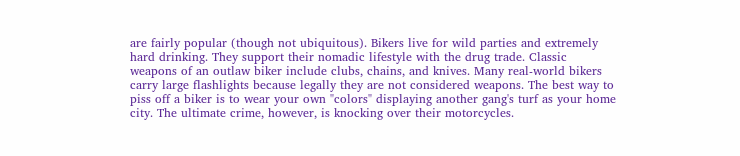are fairly popular (though not ubiquitous). Bikers live for wild parties and extremely hard drinking. They support their nomadic lifestyle with the drug trade. Classic weapons of an outlaw biker include clubs, chains, and knives. Many real-world bikers carry large flashlights because legally they are not considered weapons. The best way to piss off a biker is to wear your own "colors" displaying another gang's turf as your home city. The ultimate crime, however, is knocking over their motorcycles.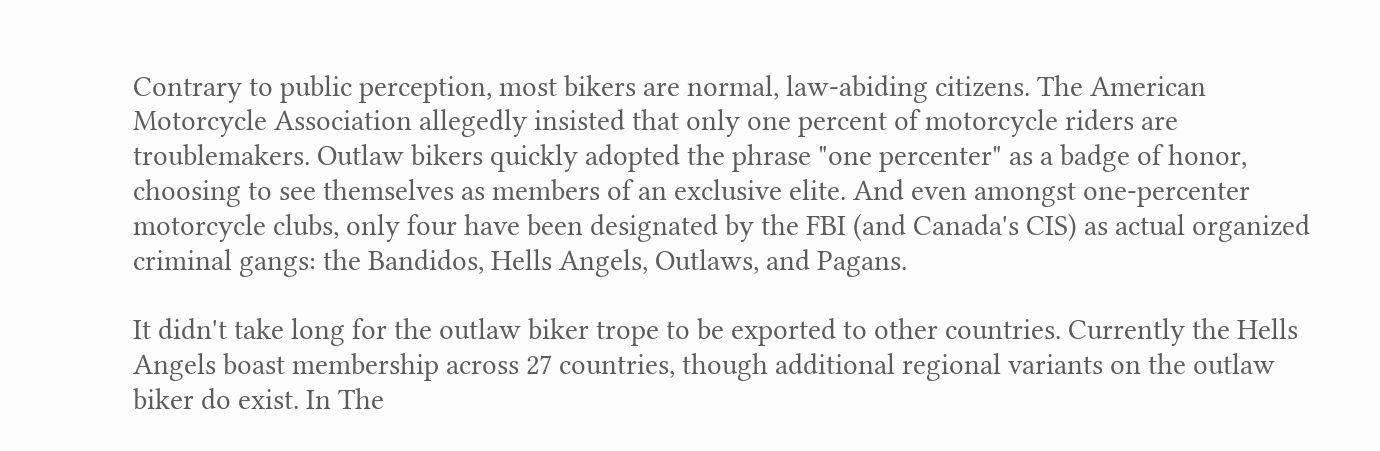Contrary to public perception, most bikers are normal, law-abiding citizens. The American Motorcycle Association allegedly insisted that only one percent of motorcycle riders are troublemakers. Outlaw bikers quickly adopted the phrase "one percenter" as a badge of honor, choosing to see themselves as members of an exclusive elite. And even amongst one-percenter motorcycle clubs, only four have been designated by the FBI (and Canada's CIS) as actual organized criminal gangs: the Bandidos, Hells Angels, Outlaws, and Pagans.

It didn't take long for the outlaw biker trope to be exported to other countries. Currently the Hells Angels boast membership across 27 countries, though additional regional variants on the outlaw biker do exist. In The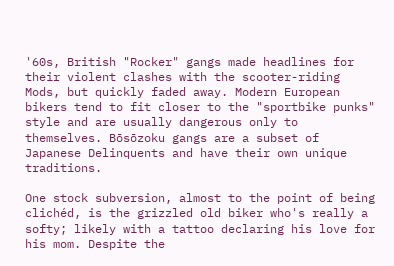'60s, British "Rocker" gangs made headlines for their violent clashes with the scooter-riding Mods, but quickly faded away. Modern European bikers tend to fit closer to the "sportbike punks" style and are usually dangerous only to themselves. Bōsōzoku gangs are a subset of Japanese Delinquents and have their own unique traditions.

One stock subversion, almost to the point of being clichéd, is the grizzled old biker who's really a softy; likely with a tattoo declaring his love for his mom. Despite the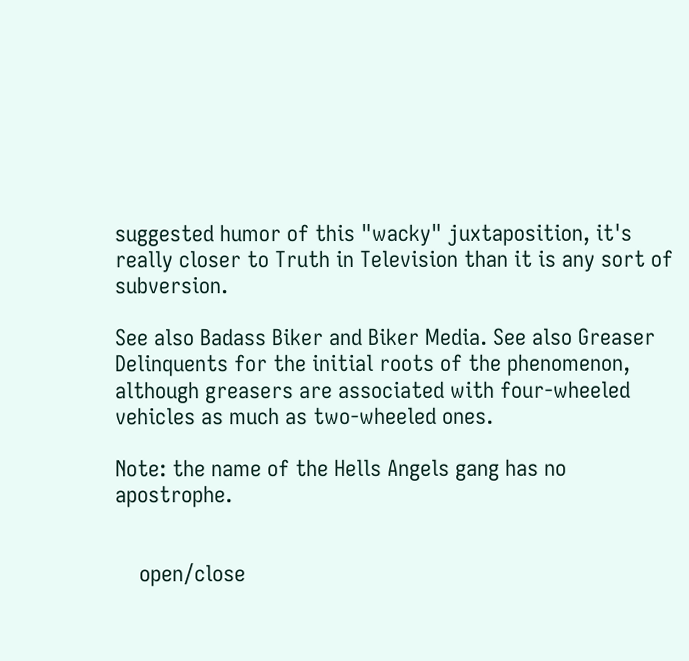suggested humor of this "wacky" juxtaposition, it's really closer to Truth in Television than it is any sort of subversion.

See also Badass Biker and Biker Media. See also Greaser Delinquents for the initial roots of the phenomenon, although greasers are associated with four-wheeled vehicles as much as two-wheeled ones.

Note: the name of the Hells Angels gang has no apostrophe.


    open/close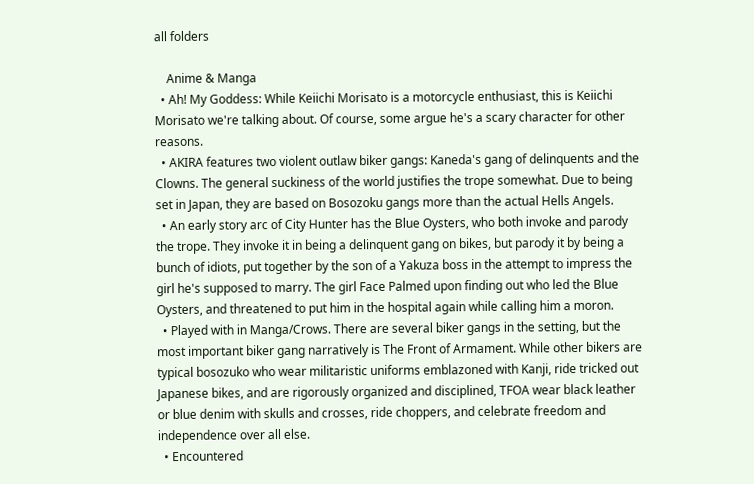all folders

    Anime & Manga
  • Ah! My Goddess: While Keiichi Morisato is a motorcycle enthusiast, this is Keiichi Morisato we're talking about. Of course, some argue he's a scary character for other reasons.
  • AKIRA features two violent outlaw biker gangs: Kaneda's gang of delinquents and the Clowns. The general suckiness of the world justifies the trope somewhat. Due to being set in Japan, they are based on Bosozoku gangs more than the actual Hells Angels.
  • An early story arc of City Hunter has the Blue Oysters, who both invoke and parody the trope. They invoke it in being a delinquent gang on bikes, but parody it by being a bunch of idiots, put together by the son of a Yakuza boss in the attempt to impress the girl he's supposed to marry. The girl Face Palmed upon finding out who led the Blue Oysters, and threatened to put him in the hospital again while calling him a moron.
  • Played with in Manga/Crows. There are several biker gangs in the setting, but the most important biker gang narratively is The Front of Armament. While other bikers are typical bosozuko who wear militaristic uniforms emblazoned with Kanji, ride tricked out Japanese bikes, and are rigorously organized and disciplined, TFOA wear black leather or blue denim with skulls and crosses, ride choppers, and celebrate freedom and independence over all else.
  • Encountered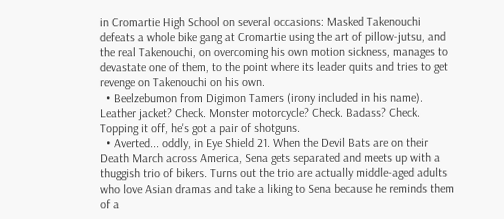in Cromartie High School on several occasions: Masked Takenouchi defeats a whole bike gang at Cromartie using the art of pillow-jutsu, and the real Takenouchi, on overcoming his own motion sickness, manages to devastate one of them, to the point where its leader quits and tries to get revenge on Takenouchi on his own.
  • Beelzebumon from Digimon Tamers (irony included in his name). Leather jacket? Check. Monster motorcycle? Check. Badass? Check. Topping it off, he's got a pair of shotguns.
  • Averted... oddly, in Eye Shield 21. When the Devil Bats are on their Death March across America, Sena gets separated and meets up with a thuggish trio of bikers. Turns out the trio are actually middle-aged adults who love Asian dramas and take a liking to Sena because he reminds them of a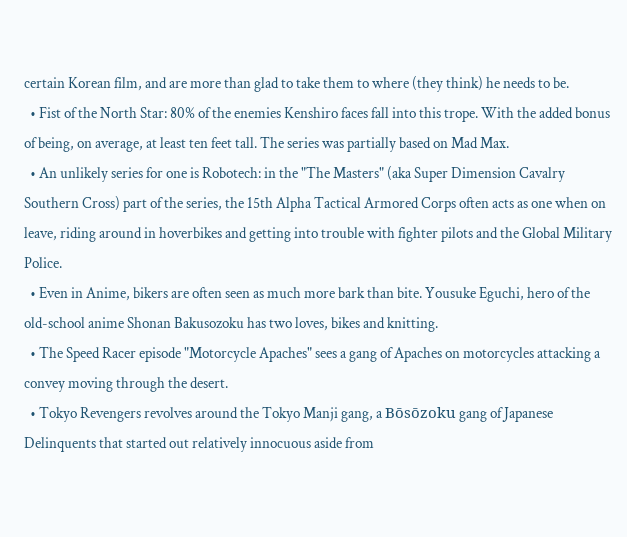certain Korean film, and are more than glad to take them to where (they think) he needs to be.
  • Fist of the North Star: 80% of the enemies Kenshiro faces fall into this trope. With the added bonus of being, on average, at least ten feet tall. The series was partially based on Mad Max.
  • An unlikely series for one is Robotech: in the "The Masters" (aka Super Dimension Cavalry Southern Cross) part of the series, the 15th Alpha Tactical Armored Corps often acts as one when on leave, riding around in hoverbikes and getting into trouble with fighter pilots and the Global Military Police.
  • Even in Anime, bikers are often seen as much more bark than bite. Yousuke Eguchi, hero of the old-school anime Shonan Bakusozoku has two loves, bikes and knitting.
  • The Speed Racer episode "Motorcycle Apaches" sees a gang of Apaches on motorcycles attacking a convey moving through the desert.
  • Tokyo Revengers revolves around the Tokyo Manji gang, a Bōsōzoku gang of Japanese Delinquents that started out relatively innocuous aside from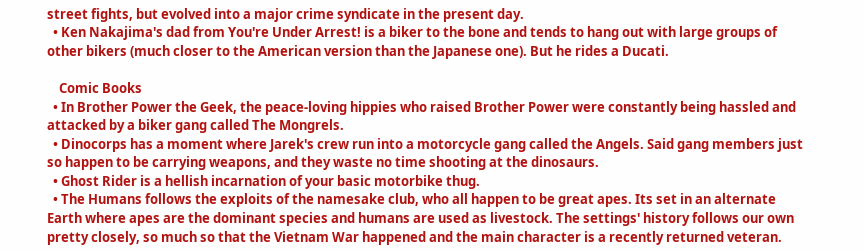street fights, but evolved into a major crime syndicate in the present day.
  • Ken Nakajima's dad from You're Under Arrest! is a biker to the bone and tends to hang out with large groups of other bikers (much closer to the American version than the Japanese one). But he rides a Ducati.

    Comic Books
  • In Brother Power the Geek, the peace-loving hippies who raised Brother Power were constantly being hassled and attacked by a biker gang called The Mongrels.
  • Dinocorps has a moment where Jarek's crew run into a motorcycle gang called the Angels. Said gang members just so happen to be carrying weapons, and they waste no time shooting at the dinosaurs.
  • Ghost Rider is a hellish incarnation of your basic motorbike thug.
  • The Humans follows the exploits of the namesake club, who all happen to be great apes. Its set in an alternate Earth where apes are the dominant species and humans are used as livestock. The settings' history follows our own pretty closely, so much so that the Vietnam War happened and the main character is a recently returned veteran.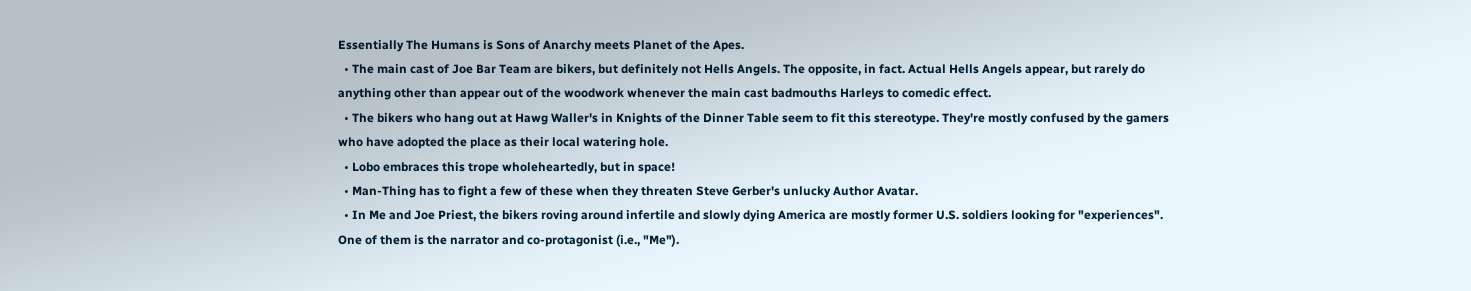Essentially The Humans is Sons of Anarchy meets Planet of the Apes.
  • The main cast of Joe Bar Team are bikers, but definitely not Hells Angels. The opposite, in fact. Actual Hells Angels appear, but rarely do anything other than appear out of the woodwork whenever the main cast badmouths Harleys to comedic effect.
  • The bikers who hang out at Hawg Waller's in Knights of the Dinner Table seem to fit this stereotype. They're mostly confused by the gamers who have adopted the place as their local watering hole.
  • Lobo embraces this trope wholeheartedly, but in space!
  • Man-Thing has to fight a few of these when they threaten Steve Gerber's unlucky Author Avatar.
  • In Me and Joe Priest, the bikers roving around infertile and slowly dying America are mostly former U.S. soldiers looking for "experiences". One of them is the narrator and co-protagonist (i.e., "Me").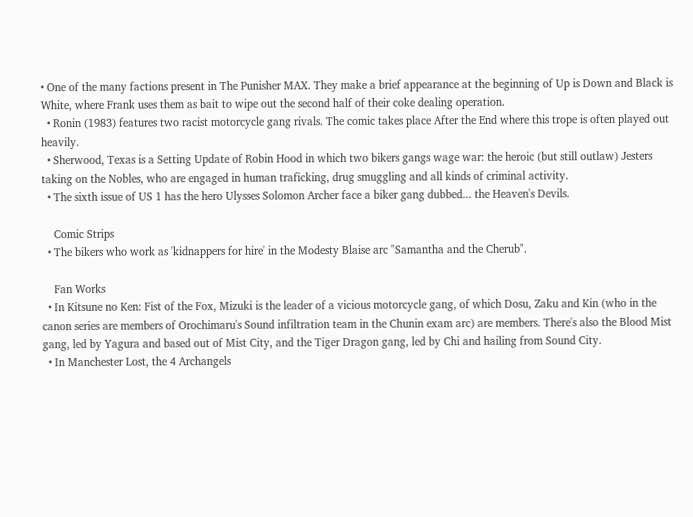• One of the many factions present in The Punisher MAX. They make a brief appearance at the beginning of Up is Down and Black is White, where Frank uses them as bait to wipe out the second half of their coke dealing operation.
  • Ronin (1983) features two racist motorcycle gang rivals. The comic takes place After the End where this trope is often played out heavily.
  • Sherwood, Texas is a Setting Update of Robin Hood in which two bikers gangs wage war: the heroic (but still outlaw) Jesters taking on the Nobles, who are engaged in human traficking, drug smuggling and all kinds of criminal activity.
  • The sixth issue of US 1 has the hero Ulysses Solomon Archer face a biker gang dubbed... the Heaven's Devils.

    Comic Strips
  • The bikers who work as 'kidnappers for hire' in the Modesty Blaise arc "Samantha and the Cherub".

    Fan Works
  • In Kitsune no Ken: Fist of the Fox, Mizuki is the leader of a vicious motorcycle gang, of which Dosu, Zaku and Kin (who in the canon series are members of Orochimaru's Sound infiltration team in the Chunin exam arc) are members. There's also the Blood Mist gang, led by Yagura and based out of Mist City, and the Tiger Dragon gang, led by Chi and hailing from Sound City.
  • In Manchester Lost, the 4 Archangels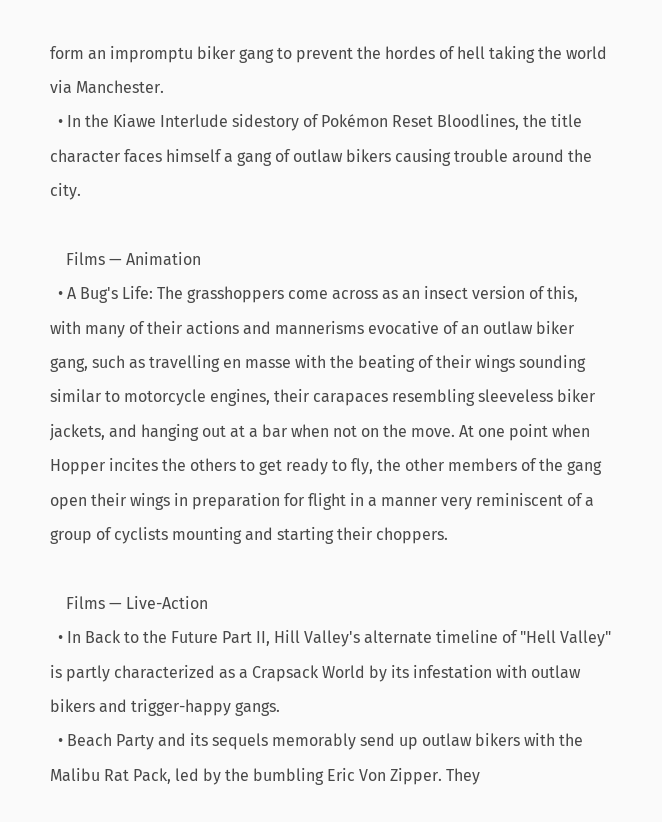form an impromptu biker gang to prevent the hordes of hell taking the world via Manchester.
  • In the Kiawe Interlude sidestory of Pokémon Reset Bloodlines, the title character faces himself a gang of outlaw bikers causing trouble around the city.

    Films — Animation
  • A Bug's Life: The grasshoppers come across as an insect version of this, with many of their actions and mannerisms evocative of an outlaw biker gang, such as travelling en masse with the beating of their wings sounding similar to motorcycle engines, their carapaces resembling sleeveless biker jackets, and hanging out at a bar when not on the move. At one point when Hopper incites the others to get ready to fly, the other members of the gang open their wings in preparation for flight in a manner very reminiscent of a group of cyclists mounting and starting their choppers.

    Films — Live-Action
  • In Back to the Future Part II, Hill Valley's alternate timeline of "Hell Valley" is partly characterized as a Crapsack World by its infestation with outlaw bikers and trigger-happy gangs.
  • Beach Party and its sequels memorably send up outlaw bikers with the Malibu Rat Pack, led by the bumbling Eric Von Zipper. They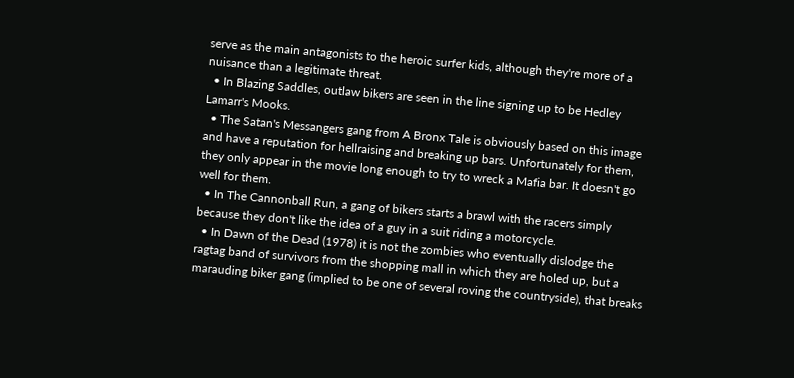serve as the main antagonists to the heroic surfer kids, although they're more of a nuisance than a legitimate threat.
  • In Blazing Saddles, outlaw bikers are seen in the line signing up to be Hedley Lamarr's Mooks.
  • The Satan's Messangers gang from A Bronx Tale is obviously based on this image and have a reputation for hellraising and breaking up bars. Unfortunately for them, they only appear in the movie long enough to try to wreck a Mafia bar. It doesn't go well for them.
  • In The Cannonball Run, a gang of bikers starts a brawl with the racers simply because they don't like the idea of a guy in a suit riding a motorcycle.
  • In Dawn of the Dead (1978) it is not the zombies who eventually dislodge the ragtag band of survivors from the shopping mall in which they are holed up, but a marauding biker gang (implied to be one of several roving the countryside), that breaks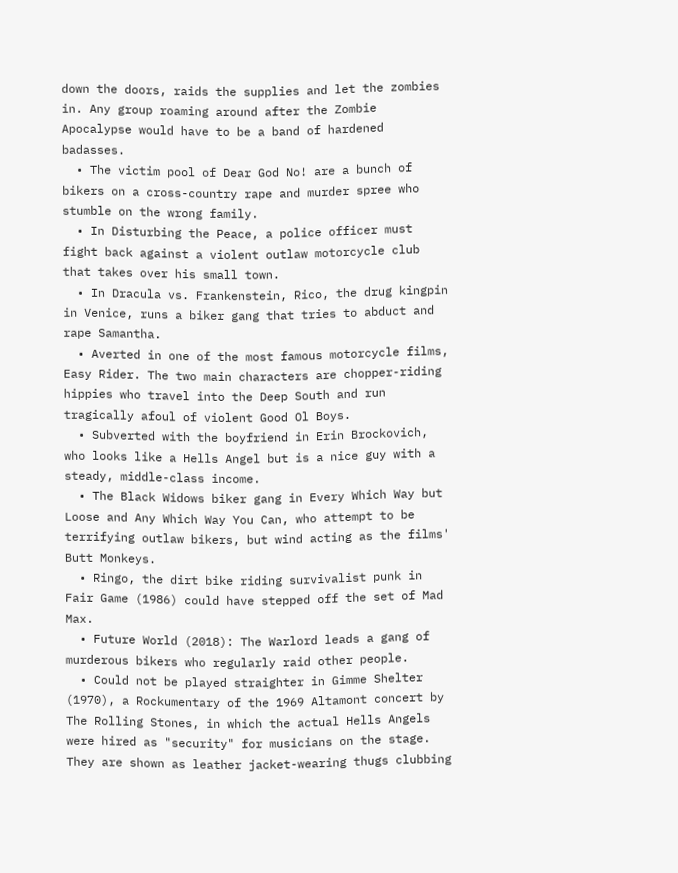down the doors, raids the supplies and let the zombies in. Any group roaming around after the Zombie Apocalypse would have to be a band of hardened badasses.
  • The victim pool of Dear God No! are a bunch of bikers on a cross-country rape and murder spree who stumble on the wrong family.
  • In Disturbing the Peace, a police officer must fight back against a violent outlaw motorcycle club that takes over his small town.
  • In Dracula vs. Frankenstein, Rico, the drug kingpin in Venice, runs a biker gang that tries to abduct and rape Samantha.
  • Averted in one of the most famous motorcycle films, Easy Rider. The two main characters are chopper-riding hippies who travel into the Deep South and run tragically afoul of violent Good Ol Boys.
  • Subverted with the boyfriend in Erin Brockovich, who looks like a Hells Angel but is a nice guy with a steady, middle-class income.
  • The Black Widows biker gang in Every Which Way but Loose and Any Which Way You Can, who attempt to be terrifying outlaw bikers, but wind acting as the films' Butt Monkeys.
  • Ringo, the dirt bike riding survivalist punk in Fair Game (1986) could have stepped off the set of Mad Max.
  • Future World (2018): The Warlord leads a gang of murderous bikers who regularly raid other people.
  • Could not be played straighter in Gimme Shelter (1970), a Rockumentary of the 1969 Altamont concert by The Rolling Stones, in which the actual Hells Angels were hired as "security" for musicians on the stage. They are shown as leather jacket-wearing thugs clubbing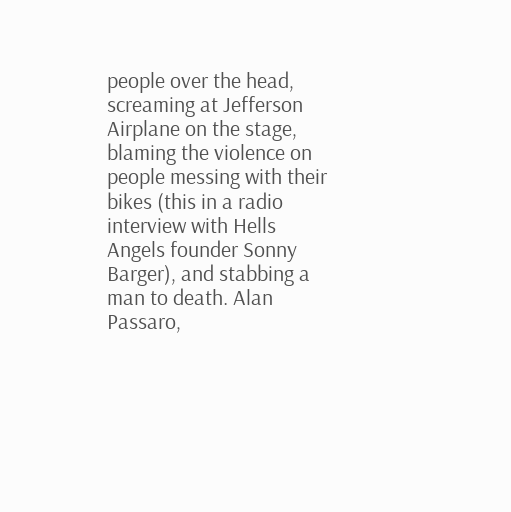people over the head, screaming at Jefferson Airplane on the stage, blaming the violence on people messing with their bikes (this in a radio interview with Hells Angels founder Sonny Barger), and stabbing a man to death. Alan Passaro,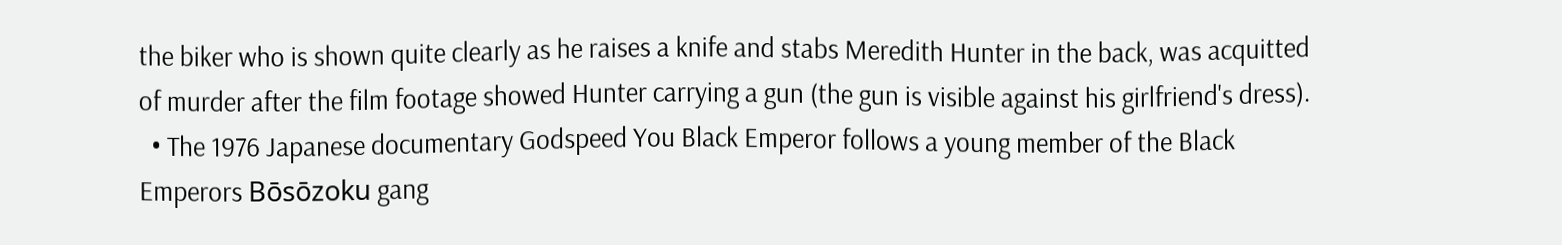the biker who is shown quite clearly as he raises a knife and stabs Meredith Hunter in the back, was acquitted of murder after the film footage showed Hunter carrying a gun (the gun is visible against his girlfriend's dress).
  • The 1976 Japanese documentary Godspeed You Black Emperor follows a young member of the Black Emperors Bōsōzoku gang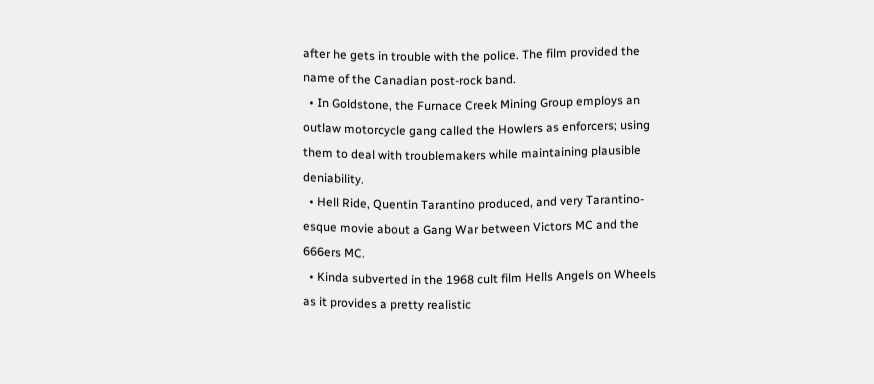after he gets in trouble with the police. The film provided the name of the Canadian post-rock band.
  • In Goldstone, the Furnace Creek Mining Group employs an outlaw motorcycle gang called the Howlers as enforcers; using them to deal with troublemakers while maintaining plausible deniability.
  • Hell Ride, Quentin Tarantino produced, and very Tarantino-esque movie about a Gang War between Victors MC and the 666ers MC.
  • Kinda subverted in the 1968 cult film Hells Angels on Wheels as it provides a pretty realistic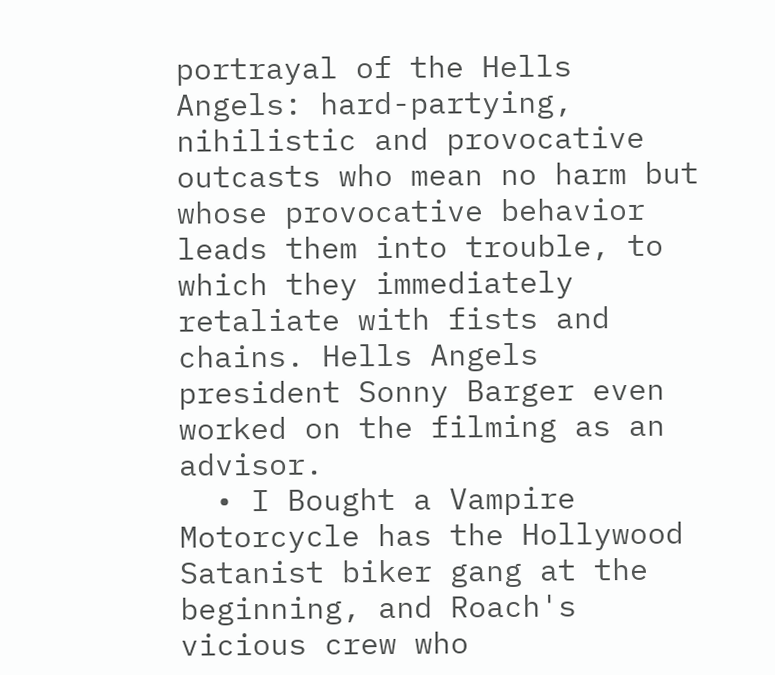portrayal of the Hells Angels: hard-partying, nihilistic and provocative outcasts who mean no harm but whose provocative behavior leads them into trouble, to which they immediately retaliate with fists and chains. Hells Angels president Sonny Barger even worked on the filming as an advisor.
  • I Bought a Vampire Motorcycle has the Hollywood Satanist biker gang at the beginning, and Roach's vicious crew who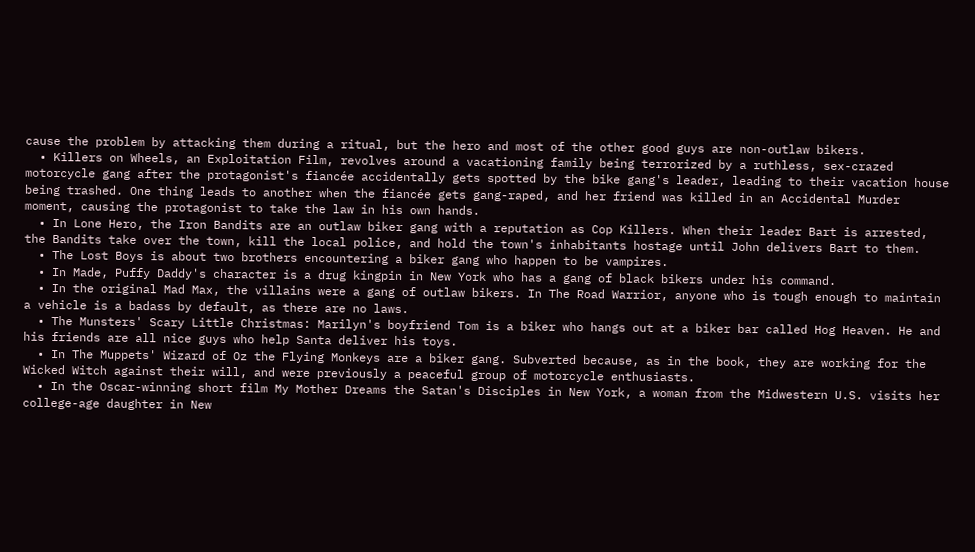cause the problem by attacking them during a ritual, but the hero and most of the other good guys are non-outlaw bikers.
  • Killers on Wheels, an Exploitation Film, revolves around a vacationing family being terrorized by a ruthless, sex-crazed motorcycle gang after the protagonist's fiancée accidentally gets spotted by the bike gang's leader, leading to their vacation house being trashed. One thing leads to another when the fiancée gets gang-raped, and her friend was killed in an Accidental Murder moment, causing the protagonist to take the law in his own hands.
  • In Lone Hero, the Iron Bandits are an outlaw biker gang with a reputation as Cop Killers. When their leader Bart is arrested, the Bandits take over the town, kill the local police, and hold the town's inhabitants hostage until John delivers Bart to them.
  • The Lost Boys is about two brothers encountering a biker gang who happen to be vampires.
  • In Made, Puffy Daddy's character is a drug kingpin in New York who has a gang of black bikers under his command.
  • In the original Mad Max, the villains were a gang of outlaw bikers. In The Road Warrior, anyone who is tough enough to maintain a vehicle is a badass by default, as there are no laws.
  • The Munsters' Scary Little Christmas: Marilyn's boyfriend Tom is a biker who hangs out at a biker bar called Hog Heaven. He and his friends are all nice guys who help Santa deliver his toys.
  • In The Muppets' Wizard of Oz the Flying Monkeys are a biker gang. Subverted because, as in the book, they are working for the Wicked Witch against their will, and were previously a peaceful group of motorcycle enthusiasts.
  • In the Oscar-winning short film My Mother Dreams the Satan's Disciples in New York, a woman from the Midwestern U.S. visits her college-age daughter in New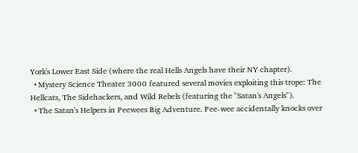York's Lower East Side (where the real Hells Angels have their NY chapter).
  • Mystery Science Theater 3000 featured several movies exploiting this trope: The Hellcats, The Sidehackers, and Wild Rebels (featuring the "Satan's Angels").
  • The Satan's Helpers in Peewees Big Adventure. Pee-wee accidentally knocks over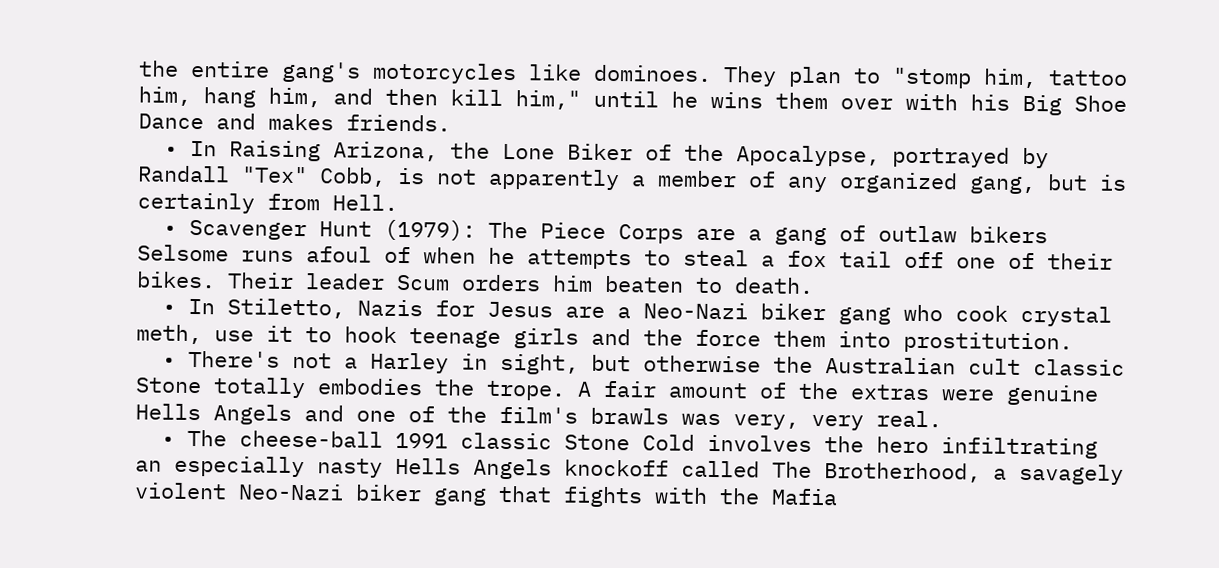the entire gang's motorcycles like dominoes. They plan to "stomp him, tattoo him, hang him, and then kill him," until he wins them over with his Big Shoe Dance and makes friends.
  • In Raising Arizona, the Lone Biker of the Apocalypse, portrayed by Randall "Tex" Cobb, is not apparently a member of any organized gang, but is certainly from Hell.
  • Scavenger Hunt (1979): The Piece Corps are a gang of outlaw bikers Selsome runs afoul of when he attempts to steal a fox tail off one of their bikes. Their leader Scum orders him beaten to death.
  • In Stiletto, Nazis for Jesus are a Neo-Nazi biker gang who cook crystal meth, use it to hook teenage girls and the force them into prostitution.
  • There's not a Harley in sight, but otherwise the Australian cult classic Stone totally embodies the trope. A fair amount of the extras were genuine Hells Angels and one of the film's brawls was very, very real.
  • The cheese-ball 1991 classic Stone Cold involves the hero infiltrating an especially nasty Hells Angels knockoff called The Brotherhood, a savagely violent Neo-Nazi biker gang that fights with the Mafia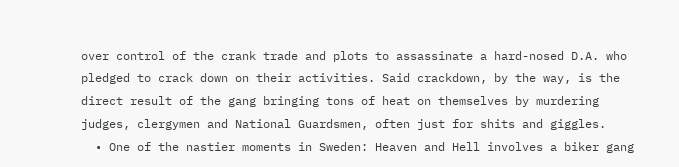over control of the crank trade and plots to assassinate a hard-nosed D.A. who pledged to crack down on their activities. Said crackdown, by the way, is the direct result of the gang bringing tons of heat on themselves by murdering judges, clergymen and National Guardsmen, often just for shits and giggles.
  • One of the nastier moments in Sweden: Heaven and Hell involves a biker gang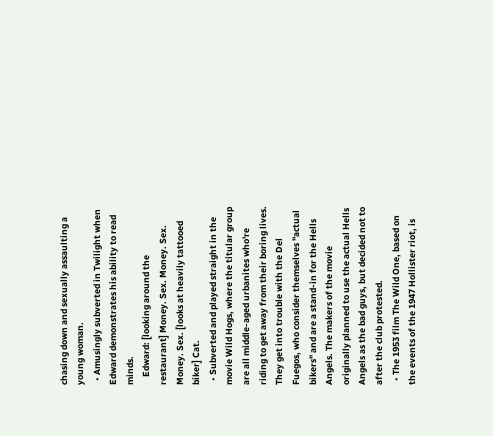chasing down and sexually assaulting a young woman.
  • Amusingly subverted in Twilight when Edward demonstrates his ability to read minds.
    Edward: [looking around the restaurant] Money. Sex. Money. Sex. Money. Sex. [looks at heavily tattooed biker] Cat.
  • Subverted and played straight in the movie Wild Hogs, where the titular group are all middle-aged urbanites who're riding to get away from their boring lives. They get into trouble with the Del Fuegos, who consider themselves "actual bikers" and are a stand-in for the Hells Angels. The makers of the movie originally planned to use the actual Hells Angels as the bad guys, but decided not to after the club protested.
  • The 1953 film The Wild One, based on the events of the 1947 Hollister riot, is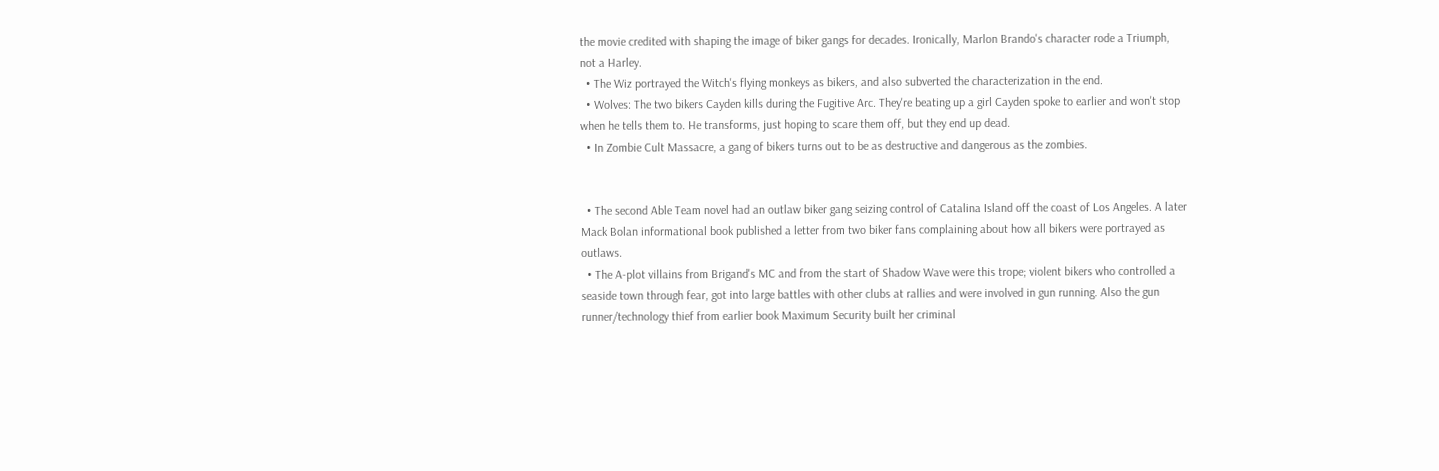the movie credited with shaping the image of biker gangs for decades. Ironically, Marlon Brando's character rode a Triumph, not a Harley.
  • The Wiz portrayed the Witch's flying monkeys as bikers, and also subverted the characterization in the end.
  • Wolves: The two bikers Cayden kills during the Fugitive Arc. They're beating up a girl Cayden spoke to earlier and won't stop when he tells them to. He transforms, just hoping to scare them off, but they end up dead.
  • In Zombie Cult Massacre, a gang of bikers turns out to be as destructive and dangerous as the zombies.


  • The second Able Team novel had an outlaw biker gang seizing control of Catalina Island off the coast of Los Angeles. A later Mack Bolan informational book published a letter from two biker fans complaining about how all bikers were portrayed as outlaws.
  • The A-plot villains from Brigand's MC and from the start of Shadow Wave were this trope; violent bikers who controlled a seaside town through fear, got into large battles with other clubs at rallies and were involved in gun running. Also the gun runner/technology thief from earlier book Maximum Security built her criminal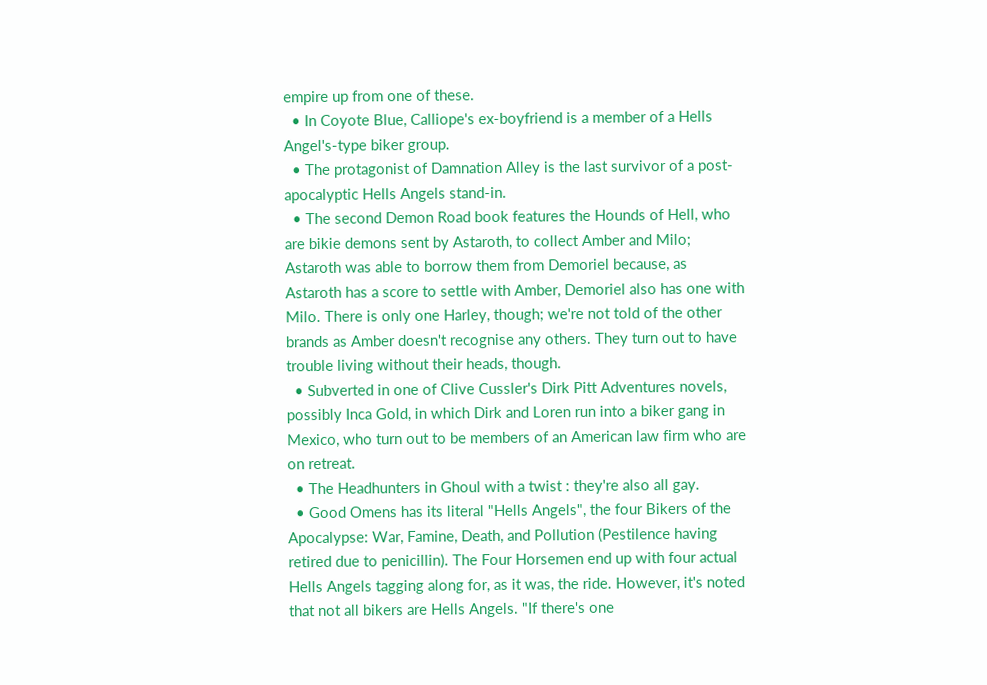empire up from one of these.
  • In Coyote Blue, Calliope's ex-boyfriend is a member of a Hells Angel's-type biker group.
  • The protagonist of Damnation Alley is the last survivor of a post-apocalyptic Hells Angels stand-in.
  • The second Demon Road book features the Hounds of Hell, who are bikie demons sent by Astaroth, to collect Amber and Milo; Astaroth was able to borrow them from Demoriel because, as Astaroth has a score to settle with Amber, Demoriel also has one with Milo. There is only one Harley, though; we're not told of the other brands as Amber doesn't recognise any others. They turn out to have trouble living without their heads, though.
  • Subverted in one of Clive Cussler's Dirk Pitt Adventures novels, possibly Inca Gold, in which Dirk and Loren run into a biker gang in Mexico, who turn out to be members of an American law firm who are on retreat.
  • The Headhunters in Ghoul with a twist : they're also all gay.
  • Good Omens has its literal "Hells Angels", the four Bikers of the Apocalypse: War, Famine, Death, and Pollution (Pestilence having retired due to penicillin). The Four Horsemen end up with four actual Hells Angels tagging along for, as it was, the ride. However, it's noted that not all bikers are Hells Angels. "If there's one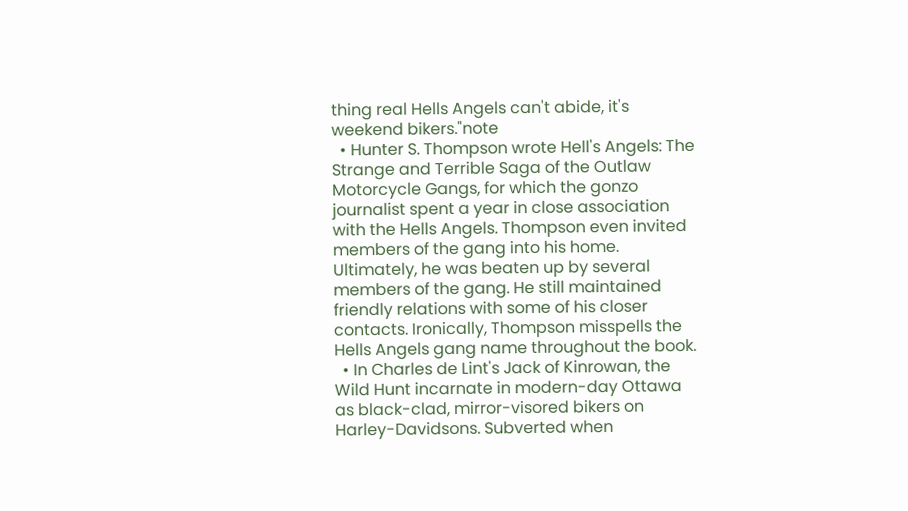thing real Hells Angels can't abide, it's weekend bikers."note
  • Hunter S. Thompson wrote Hell's Angels: The Strange and Terrible Saga of the Outlaw Motorcycle Gangs, for which the gonzo journalist spent a year in close association with the Hells Angels. Thompson even invited members of the gang into his home. Ultimately, he was beaten up by several members of the gang. He still maintained friendly relations with some of his closer contacts. Ironically, Thompson misspells the Hells Angels gang name throughout the book.
  • In Charles de Lint's Jack of Kinrowan, the Wild Hunt incarnate in modern-day Ottawa as black-clad, mirror-visored bikers on Harley-Davidsons. Subverted when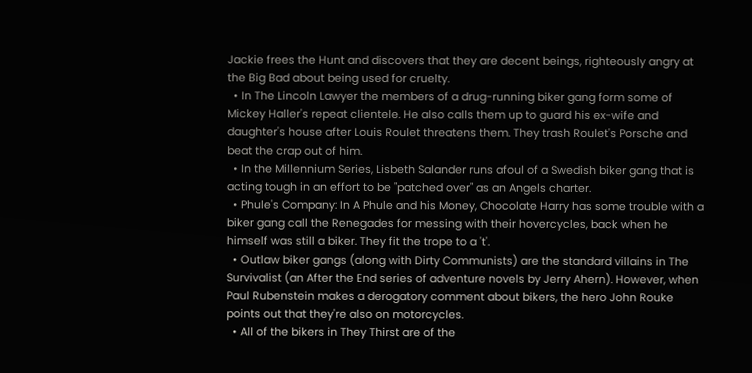Jackie frees the Hunt and discovers that they are decent beings, righteously angry at the Big Bad about being used for cruelty.
  • In The Lincoln Lawyer the members of a drug-running biker gang form some of Mickey Haller's repeat clientele. He also calls them up to guard his ex-wife and daughter's house after Louis Roulet threatens them. They trash Roulet's Porsche and beat the crap out of him.
  • In the Millennium Series, Lisbeth Salander runs afoul of a Swedish biker gang that is acting tough in an effort to be "patched over" as an Angels charter.
  • Phule's Company: In A Phule and his Money, Chocolate Harry has some trouble with a biker gang call the Renegades for messing with their hovercycles, back when he himself was still a biker. They fit the trope to a 't'.
  • Outlaw biker gangs (along with Dirty Communists) are the standard villains in The Survivalist (an After the End series of adventure novels by Jerry Ahern). However, when Paul Rubenstein makes a derogatory comment about bikers, the hero John Rouke points out that they're also on motorcycles.
  • All of the bikers in They Thirst are of the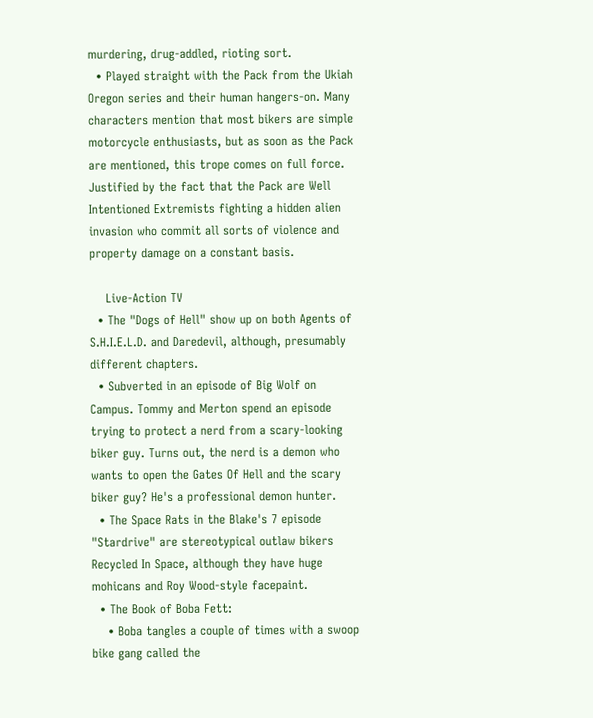murdering, drug-addled, rioting sort.
  • Played straight with the Pack from the Ukiah Oregon series and their human hangers-on. Many characters mention that most bikers are simple motorcycle enthusiasts, but as soon as the Pack are mentioned, this trope comes on full force. Justified by the fact that the Pack are Well Intentioned Extremists fighting a hidden alien invasion who commit all sorts of violence and property damage on a constant basis.

    Live-Action TV
  • The "Dogs of Hell" show up on both Agents of S.H.I.E.L.D. and Daredevil, although, presumably different chapters.
  • Subverted in an episode of Big Wolf on Campus. Tommy and Merton spend an episode trying to protect a nerd from a scary-looking biker guy. Turns out, the nerd is a demon who wants to open the Gates Of Hell and the scary biker guy? He's a professional demon hunter.
  • The Space Rats in the Blake's 7 episode "Stardrive" are stereotypical outlaw bikers Recycled In Space, although they have huge mohicans and Roy Wood-style facepaint.
  • The Book of Boba Fett:
    • Boba tangles a couple of times with a swoop bike gang called the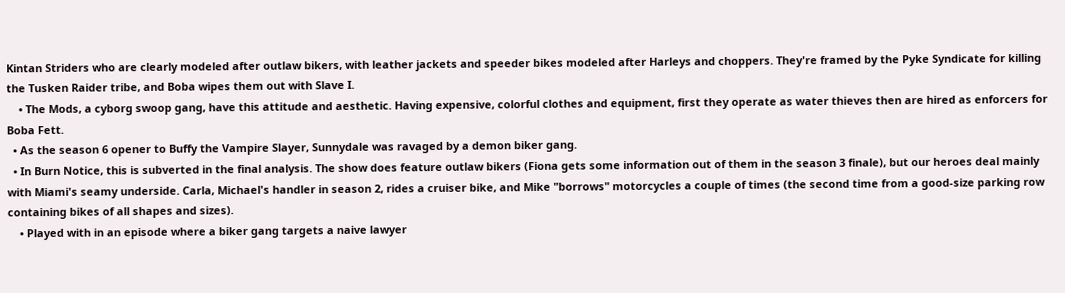Kintan Striders who are clearly modeled after outlaw bikers, with leather jackets and speeder bikes modeled after Harleys and choppers. They're framed by the Pyke Syndicate for killing the Tusken Raider tribe, and Boba wipes them out with Slave I.
    • The Mods, a cyborg swoop gang, have this attitude and aesthetic. Having expensive, colorful clothes and equipment, first they operate as water thieves then are hired as enforcers for Boba Fett.
  • As the season 6 opener to Buffy the Vampire Slayer, Sunnydale was ravaged by a demon biker gang.
  • In Burn Notice, this is subverted in the final analysis. The show does feature outlaw bikers (Fiona gets some information out of them in the season 3 finale), but our heroes deal mainly with Miami's seamy underside. Carla, Michael's handler in season 2, rides a cruiser bike, and Mike "borrows" motorcycles a couple of times (the second time from a good-size parking row containing bikes of all shapes and sizes).
    • Played with in an episode where a biker gang targets a naive lawyer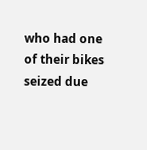who had one of their bikes seized due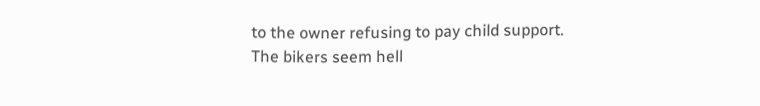to the owner refusing to pay child support. The bikers seem hell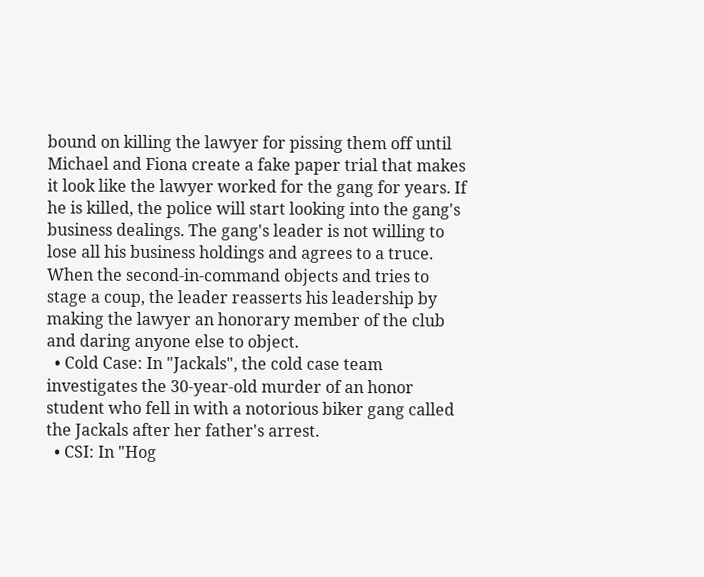bound on killing the lawyer for pissing them off until Michael and Fiona create a fake paper trial that makes it look like the lawyer worked for the gang for years. If he is killed, the police will start looking into the gang's business dealings. The gang's leader is not willing to lose all his business holdings and agrees to a truce. When the second-in-command objects and tries to stage a coup, the leader reasserts his leadership by making the lawyer an honorary member of the club and daring anyone else to object.
  • Cold Case: In "Jackals", the cold case team investigates the 30-year-old murder of an honor student who fell in with a notorious biker gang called the Jackals after her father's arrest.
  • CSI: In "Hog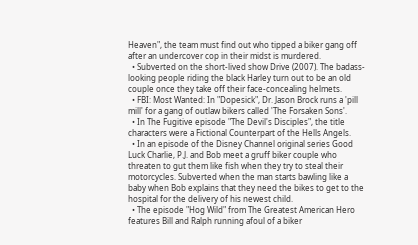Heaven", the team must find out who tipped a biker gang off after an undercover cop in their midst is murdered.
  • Subverted on the short-lived show Drive (2007). The badass-looking people riding the black Harley turn out to be an old couple once they take off their face-concealing helmets.
  • FBI: Most Wanted: In "Dopesick", Dr. Jason Brock runs a 'pill mill' for a gang of outlaw bikers called 'The Forsaken Sons'.
  • In The Fugitive episode "The Devil's Disciples", the title characters were a Fictional Counterpart of the Hells Angels.
  • In an episode of the Disney Channel original series Good Luck Charlie, P.J. and Bob meet a gruff biker couple who threaten to gut them like fish when they try to steal their motorcycles. Subverted when the man starts bawling like a baby when Bob explains that they need the bikes to get to the hospital for the delivery of his newest child.
  • The episode "Hog Wild" from The Greatest American Hero features Bill and Ralph running afoul of a biker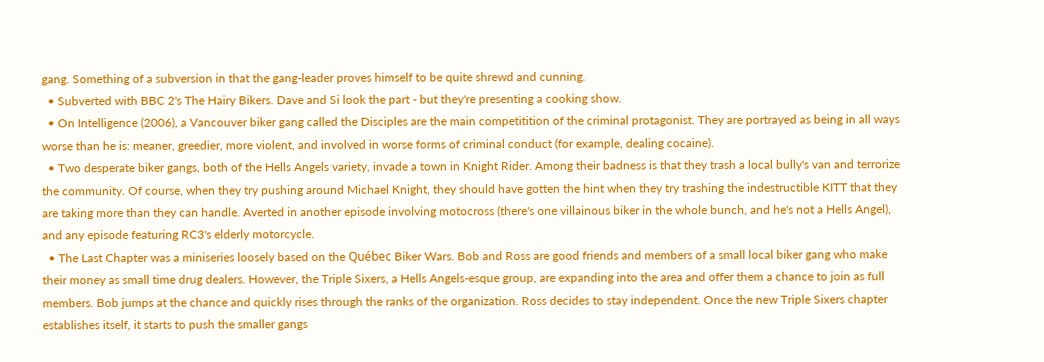gang. Something of a subversion in that the gang-leader proves himself to be quite shrewd and cunning.
  • Subverted with BBC 2's The Hairy Bikers. Dave and Si look the part - but they're presenting a cooking show.
  • On Intelligence (2006), a Vancouver biker gang called the Disciples are the main competitition of the criminal protagonist. They are portrayed as being in all ways worse than he is: meaner, greedier, more violent, and involved in worse forms of criminal conduct (for example, dealing cocaine).
  • Two desperate biker gangs, both of the Hells Angels variety, invade a town in Knight Rider. Among their badness is that they trash a local bully's van and terrorize the community. Of course, when they try pushing around Michael Knight, they should have gotten the hint when they try trashing the indestructible KITT that they are taking more than they can handle. Averted in another episode involving motocross (there's one villainous biker in the whole bunch, and he's not a Hells Angel), and any episode featuring RC3's elderly motorcycle.
  • The Last Chapter was a miniseries loosely based on the Québec Biker Wars. Bob and Ross are good friends and members of a small local biker gang who make their money as small time drug dealers. However, the Triple Sixers, a Hells Angels-esque group, are expanding into the area and offer them a chance to join as full members. Bob jumps at the chance and quickly rises through the ranks of the organization. Ross decides to stay independent. Once the new Triple Sixers chapter establishes itself, it starts to push the smaller gangs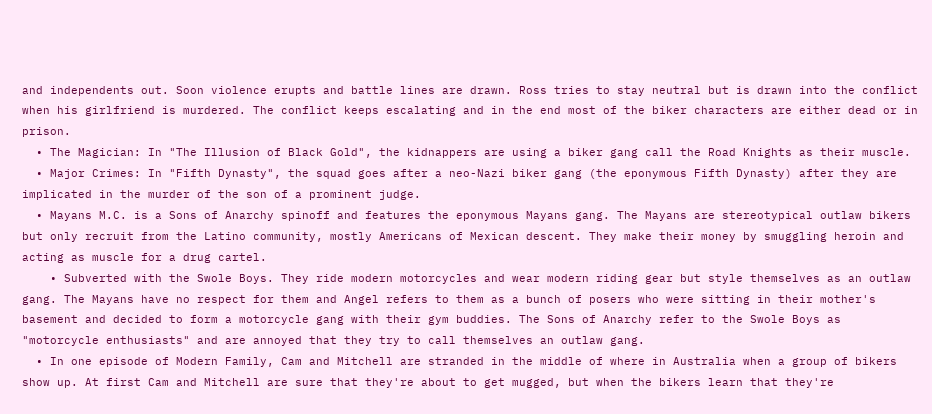and independents out. Soon violence erupts and battle lines are drawn. Ross tries to stay neutral but is drawn into the conflict when his girlfriend is murdered. The conflict keeps escalating and in the end most of the biker characters are either dead or in prison.
  • The Magician: In "The Illusion of Black Gold", the kidnappers are using a biker gang call the Road Knights as their muscle.
  • Major Crimes: In "Fifth Dynasty", the squad goes after a neo-Nazi biker gang (the eponymous Fifth Dynasty) after they are implicated in the murder of the son of a prominent judge.
  • Mayans M.C. is a Sons of Anarchy spinoff and features the eponymous Mayans gang. The Mayans are stereotypical outlaw bikers but only recruit from the Latino community, mostly Americans of Mexican descent. They make their money by smuggling heroin and acting as muscle for a drug cartel.
    • Subverted with the Swole Boys. They ride modern motorcycles and wear modern riding gear but style themselves as an outlaw gang. The Mayans have no respect for them and Angel refers to them as a bunch of posers who were sitting in their mother's basement and decided to form a motorcycle gang with their gym buddies. The Sons of Anarchy refer to the Swole Boys as "motorcycle enthusiasts" and are annoyed that they try to call themselves an outlaw gang.
  • In one episode of Modern Family, Cam and Mitchell are stranded in the middle of where in Australia when a group of bikers show up. At first Cam and Mitchell are sure that they're about to get mugged, but when the bikers learn that they're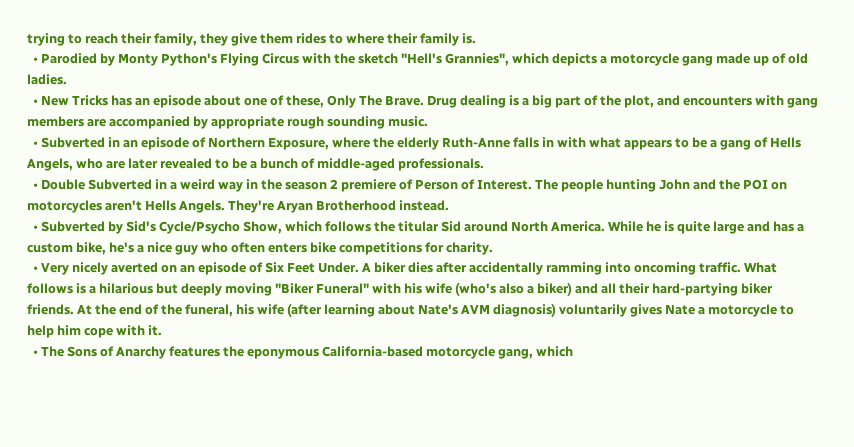trying to reach their family, they give them rides to where their family is.
  • Parodied by Monty Python's Flying Circus with the sketch "Hell's Grannies", which depicts a motorcycle gang made up of old ladies.
  • New Tricks has an episode about one of these, Only The Brave. Drug dealing is a big part of the plot, and encounters with gang members are accompanied by appropriate rough sounding music.
  • Subverted in an episode of Northern Exposure, where the elderly Ruth-Anne falls in with what appears to be a gang of Hells Angels, who are later revealed to be a bunch of middle-aged professionals.
  • Double Subverted in a weird way in the season 2 premiere of Person of Interest. The people hunting John and the POI on motorcycles aren't Hells Angels. They're Aryan Brotherhood instead.
  • Subverted by Sid's Cycle/Psycho Show, which follows the titular Sid around North America. While he is quite large and has a custom bike, he's a nice guy who often enters bike competitions for charity.
  • Very nicely averted on an episode of Six Feet Under. A biker dies after accidentally ramming into oncoming traffic. What follows is a hilarious but deeply moving "Biker Funeral" with his wife (who's also a biker) and all their hard-partying biker friends. At the end of the funeral, his wife (after learning about Nate's AVM diagnosis) voluntarily gives Nate a motorcycle to help him cope with it.
  • The Sons of Anarchy features the eponymous California-based motorcycle gang, which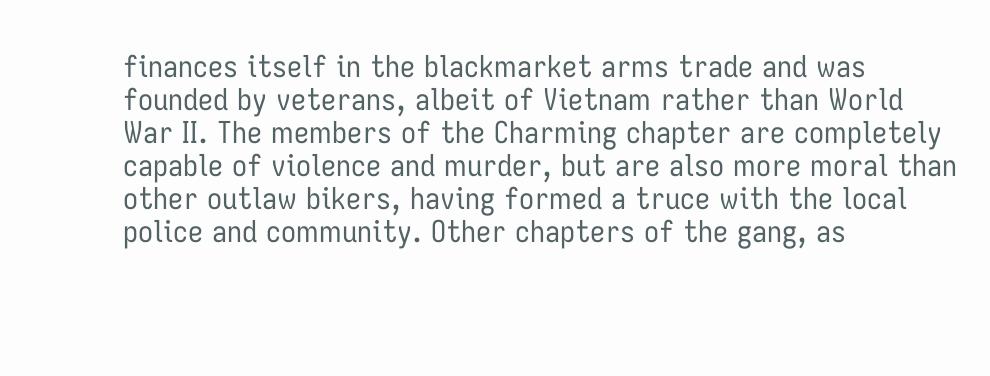finances itself in the blackmarket arms trade and was founded by veterans, albeit of Vietnam rather than World War II. The members of the Charming chapter are completely capable of violence and murder, but are also more moral than other outlaw bikers, having formed a truce with the local police and community. Other chapters of the gang, as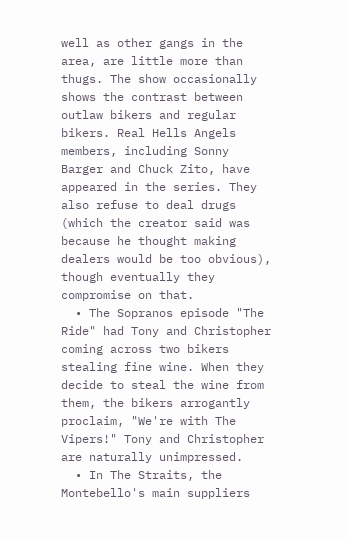well as other gangs in the area, are little more than thugs. The show occasionally shows the contrast between outlaw bikers and regular bikers. Real Hells Angels members, including Sonny Barger and Chuck Zito, have appeared in the series. They also refuse to deal drugs (which the creator said was because he thought making dealers would be too obvious), though eventually they compromise on that.
  • The Sopranos episode "The Ride" had Tony and Christopher coming across two bikers stealing fine wine. When they decide to steal the wine from them, the bikers arrogantly proclaim, "We're with The Vipers!" Tony and Christopher are naturally unimpressed.
  • In The Straits, the Montebello's main suppliers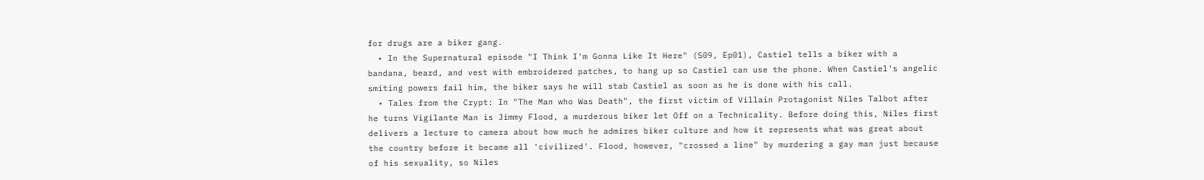for drugs are a biker gang.
  • In the Supernatural episode "I Think I'm Gonna Like It Here" (S09, Ep01), Castiel tells a biker with a bandana, beard, and vest with embroidered patches, to hang up so Castiel can use the phone. When Castiel's angelic smiting powers fail him, the biker says he will stab Castiel as soon as he is done with his call.
  • Tales from the Crypt: In "The Man who Was Death", the first victim of Villain Protagonist Niles Talbot after he turns Vigilante Man is Jimmy Flood, a murderous biker let Off on a Technicality. Before doing this, Niles first delivers a lecture to camera about how much he admires biker culture and how it represents what was great about the country before it became all 'civilized'. Flood, however, "crossed a line" by murdering a gay man just because of his sexuality, so Niles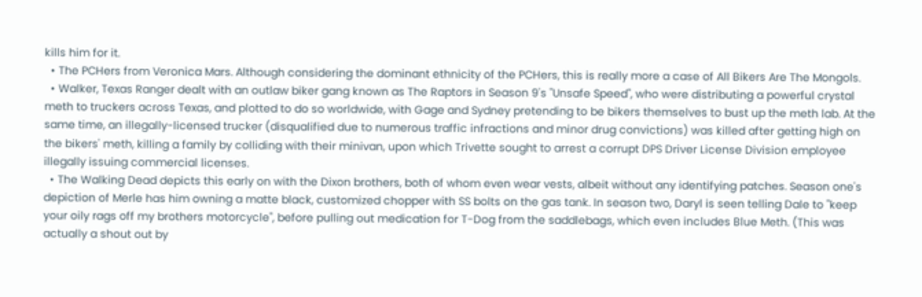kills him for it.
  • The PCHers from Veronica Mars. Although considering the dominant ethnicity of the PCHers, this is really more a case of All Bikers Are The Mongols.
  • Walker, Texas Ranger dealt with an outlaw biker gang known as The Raptors in Season 9's "Unsafe Speed", who were distributing a powerful crystal meth to truckers across Texas, and plotted to do so worldwide, with Gage and Sydney pretending to be bikers themselves to bust up the meth lab. At the same time, an illegally-licensed trucker (disqualified due to numerous traffic infractions and minor drug convictions) was killed after getting high on the bikers' meth, killing a family by colliding with their minivan, upon which Trivette sought to arrest a corrupt DPS Driver License Division employee illegally issuing commercial licenses.
  • The Walking Dead depicts this early on with the Dixon brothers, both of whom even wear vests, albeit without any identifying patches. Season one's depiction of Merle has him owning a matte black, customized chopper with SS bolts on the gas tank. In season two, Daryl is seen telling Dale to "keep your oily rags off my brothers motorcycle", before pulling out medication for T-Dog from the saddlebags, which even includes Blue Meth. (This was actually a shout out by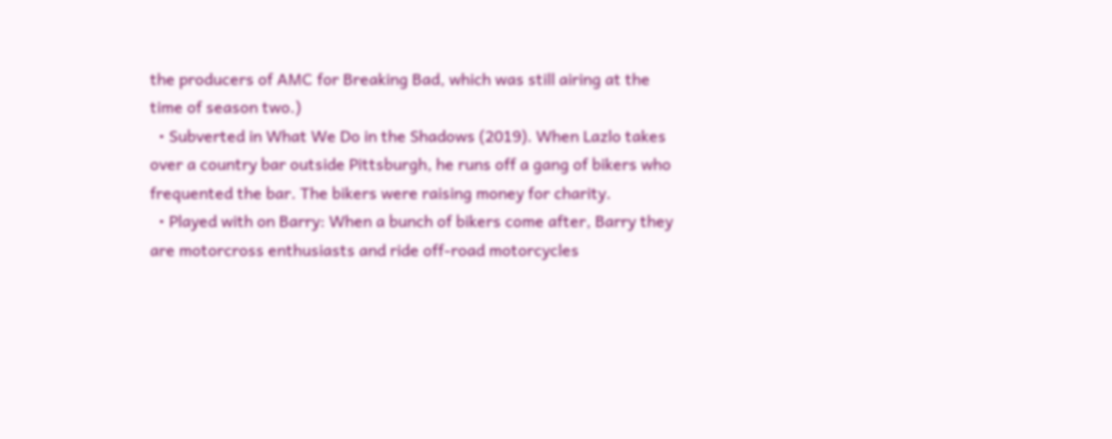the producers of AMC for Breaking Bad, which was still airing at the time of season two.)
  • Subverted in What We Do in the Shadows (2019). When Lazlo takes over a country bar outside Pittsburgh, he runs off a gang of bikers who frequented the bar. The bikers were raising money for charity.
  • Played with on Barry: When a bunch of bikers come after, Barry they are motorcross enthusiasts and ride off-road motorcycles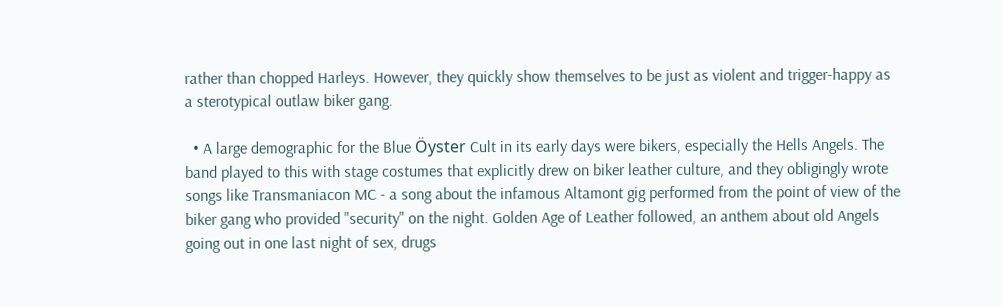rather than chopped Harleys. However, they quickly show themselves to be just as violent and trigger-happy as a sterotypical outlaw biker gang.

  • A large demographic for the Blue Öyster Cult in its early days were bikers, especially the Hells Angels. The band played to this with stage costumes that explicitly drew on biker leather culture, and they obligingly wrote songs like Transmaniacon MC - a song about the infamous Altamont gig performed from the point of view of the biker gang who provided "security" on the night. Golden Age of Leather followed, an anthem about old Angels going out in one last night of sex, drugs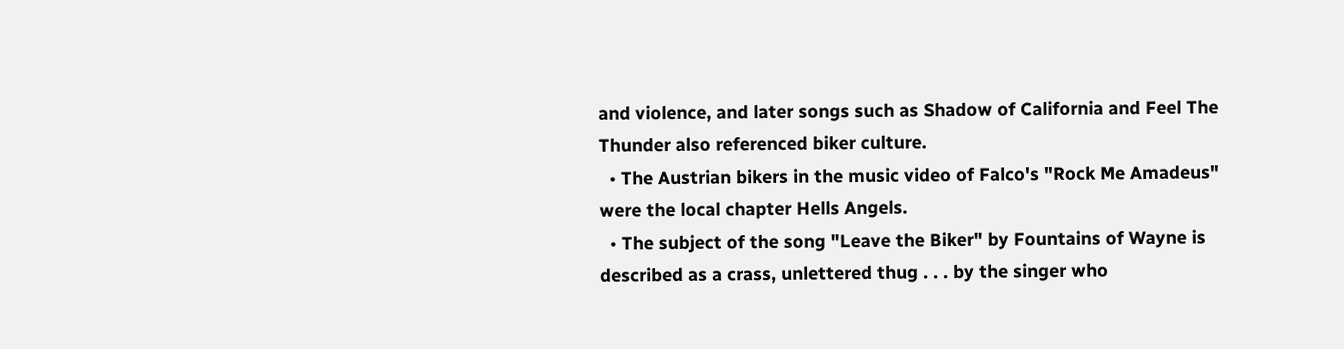and violence, and later songs such as Shadow of California and Feel The Thunder also referenced biker culture.
  • The Austrian bikers in the music video of Falco's "Rock Me Amadeus" were the local chapter Hells Angels.
  • The subject of the song "Leave the Biker" by Fountains of Wayne is described as a crass, unlettered thug . . . by the singer who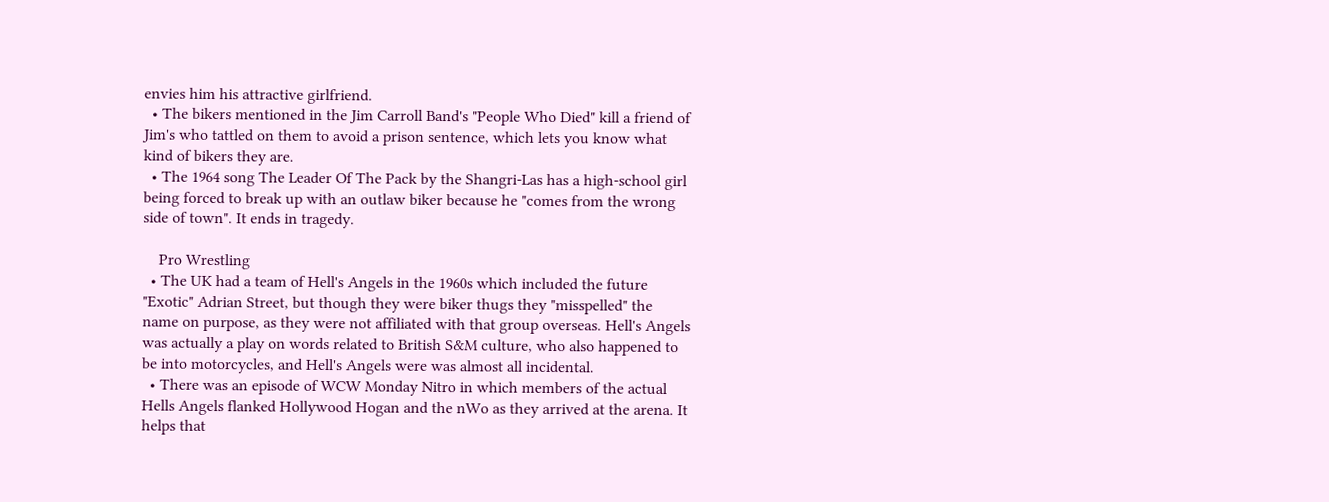envies him his attractive girlfriend.
  • The bikers mentioned in the Jim Carroll Band's "People Who Died" kill a friend of Jim's who tattled on them to avoid a prison sentence, which lets you know what kind of bikers they are.
  • The 1964 song The Leader Of The Pack by the Shangri-Las has a high-school girl being forced to break up with an outlaw biker because he "comes from the wrong side of town". It ends in tragedy.

    Pro Wrestling
  • The UK had a team of Hell's Angels in the 1960s which included the future "Exotic" Adrian Street, but though they were biker thugs they "misspelled" the name on purpose, as they were not affiliated with that group overseas. Hell's Angels was actually a play on words related to British S&M culture, who also happened to be into motorcycles, and Hell's Angels were was almost all incidental.
  • There was an episode of WCW Monday Nitro in which members of the actual Hells Angels flanked Hollywood Hogan and the nWo as they arrived at the arena. It helps that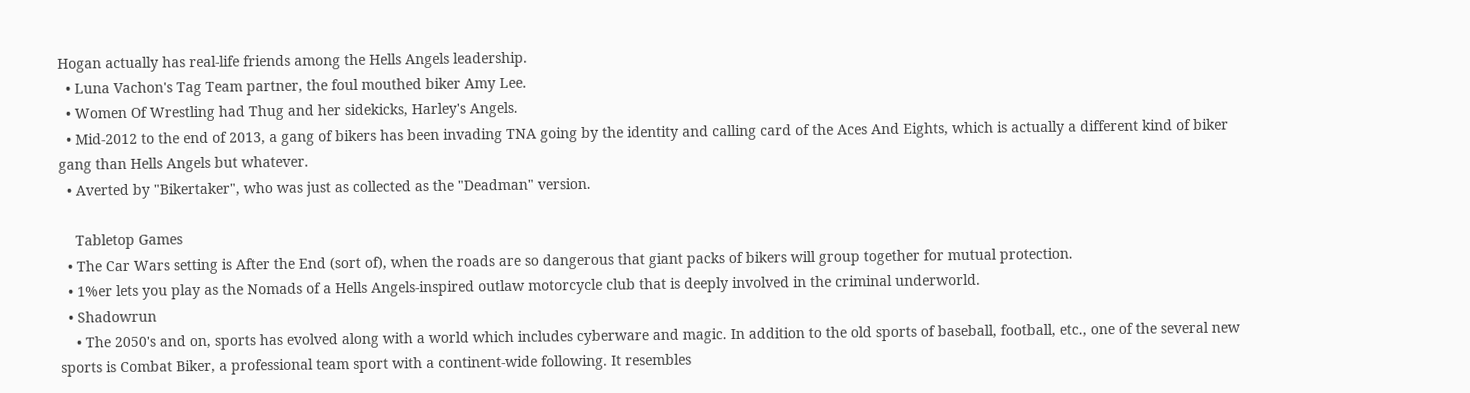Hogan actually has real-life friends among the Hells Angels leadership.
  • Luna Vachon's Tag Team partner, the foul mouthed biker Amy Lee.
  • Women Of Wrestling had Thug and her sidekicks, Harley's Angels.
  • Mid-2012 to the end of 2013, a gang of bikers has been invading TNA going by the identity and calling card of the Aces And Eights, which is actually a different kind of biker gang than Hells Angels but whatever.
  • Averted by "Bikertaker", who was just as collected as the "Deadman" version.

    Tabletop Games
  • The Car Wars setting is After the End (sort of), when the roads are so dangerous that giant packs of bikers will group together for mutual protection.
  • 1%er lets you play as the Nomads of a Hells Angels-inspired outlaw motorcycle club that is deeply involved in the criminal underworld.
  • Shadowrun
    • The 2050's and on, sports has evolved along with a world which includes cyberware and magic. In addition to the old sports of baseball, football, etc., one of the several new sports is Combat Biker, a professional team sport with a continent-wide following. It resembles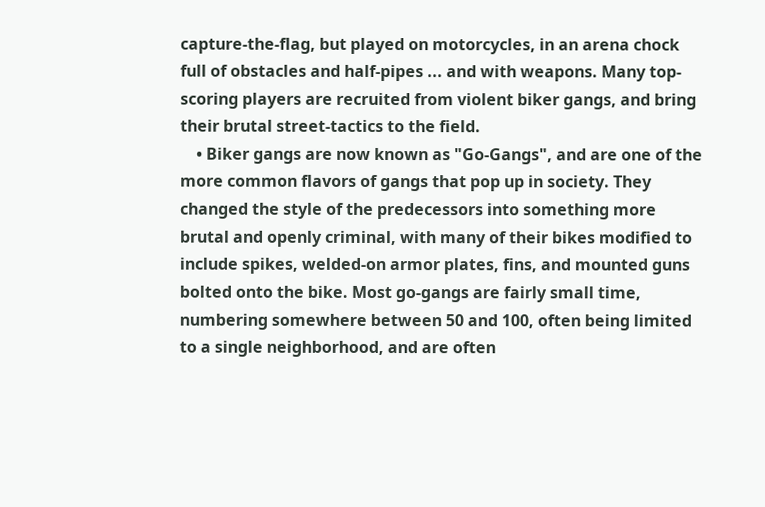capture-the-flag, but played on motorcycles, in an arena chock full of obstacles and half-pipes ... and with weapons. Many top-scoring players are recruited from violent biker gangs, and bring their brutal street-tactics to the field.
    • Biker gangs are now known as "Go-Gangs", and are one of the more common flavors of gangs that pop up in society. They changed the style of the predecessors into something more brutal and openly criminal, with many of their bikes modified to include spikes, welded-on armor plates, fins, and mounted guns bolted onto the bike. Most go-gangs are fairly small time, numbering somewhere between 50 and 100, often being limited to a single neighborhood, and are often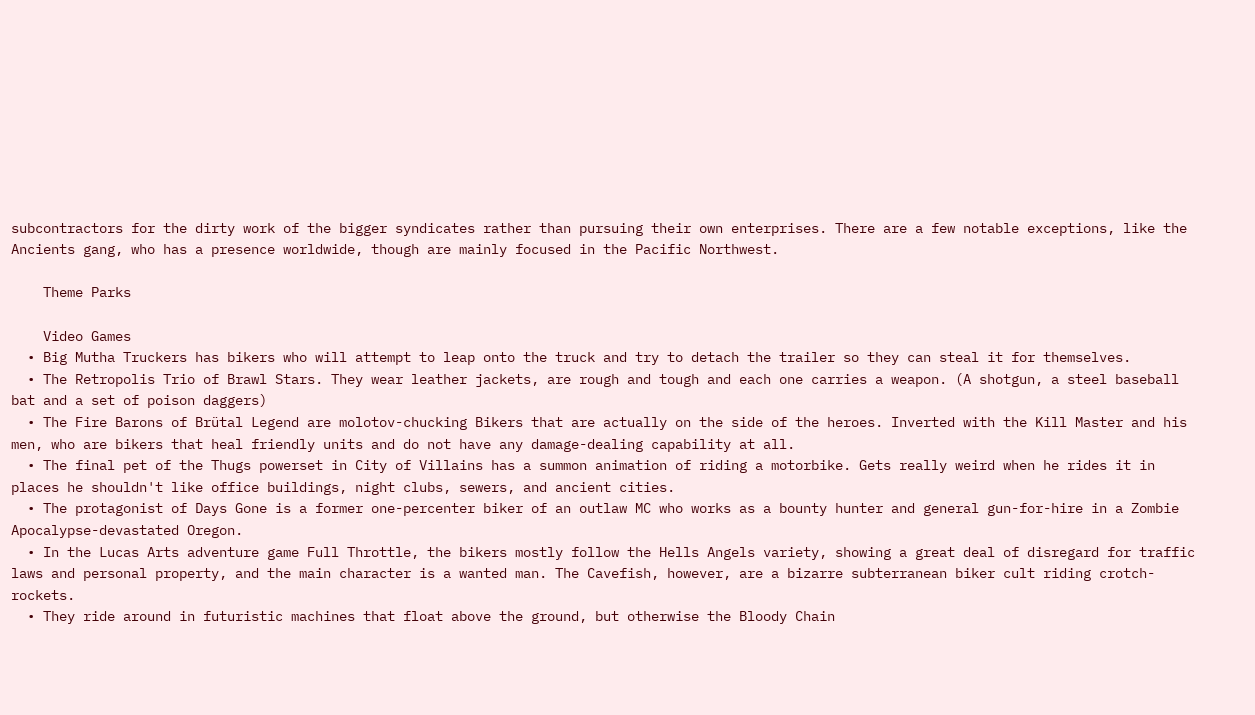subcontractors for the dirty work of the bigger syndicates rather than pursuing their own enterprises. There are a few notable exceptions, like the Ancients gang, who has a presence worldwide, though are mainly focused in the Pacific Northwest.

    Theme Parks

    Video Games
  • Big Mutha Truckers has bikers who will attempt to leap onto the truck and try to detach the trailer so they can steal it for themselves.
  • The Retropolis Trio of Brawl Stars. They wear leather jackets, are rough and tough and each one carries a weapon. (A shotgun, a steel baseball bat and a set of poison daggers)
  • The Fire Barons of Brütal Legend are molotov-chucking Bikers that are actually on the side of the heroes. Inverted with the Kill Master and his men, who are bikers that heal friendly units and do not have any damage-dealing capability at all.
  • The final pet of the Thugs powerset in City of Villains has a summon animation of riding a motorbike. Gets really weird when he rides it in places he shouldn't like office buildings, night clubs, sewers, and ancient cities.
  • The protagonist of Days Gone is a former one-percenter biker of an outlaw MC who works as a bounty hunter and general gun-for-hire in a Zombie Apocalypse-devastated Oregon.
  • In the Lucas Arts adventure game Full Throttle, the bikers mostly follow the Hells Angels variety, showing a great deal of disregard for traffic laws and personal property, and the main character is a wanted man. The Cavefish, however, are a bizarre subterranean biker cult riding crotch-rockets.
  • They ride around in futuristic machines that float above the ground, but otherwise the Bloody Chain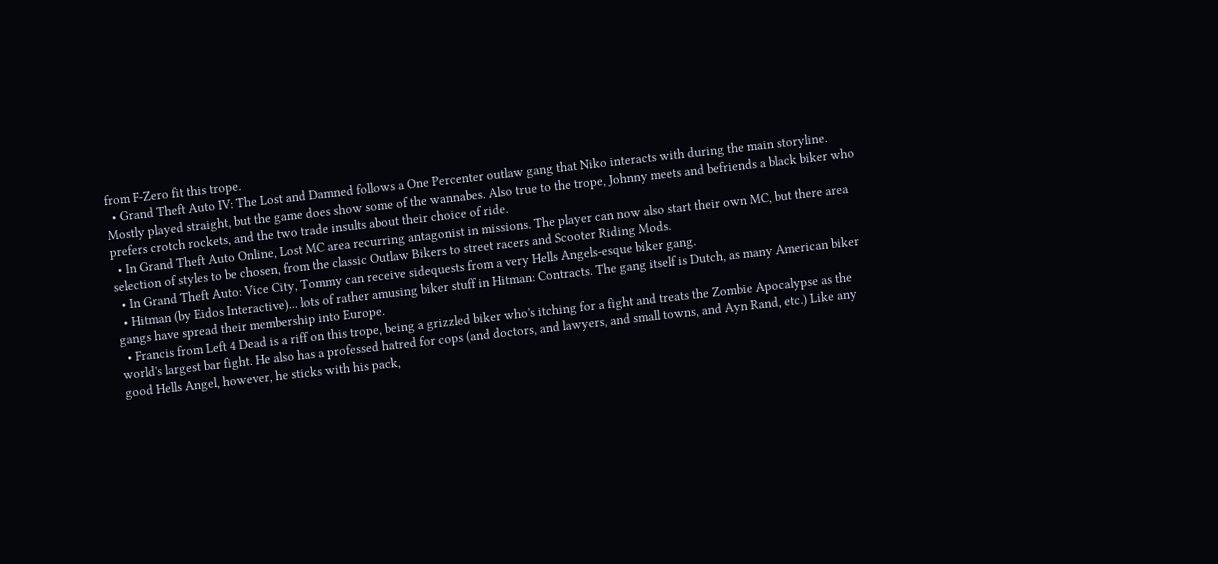from F-Zero fit this trope.
  • Grand Theft Auto IV: The Lost and Damned follows a One Percenter outlaw gang that Niko interacts with during the main storyline. Mostly played straight, but the game does show some of the wannabes. Also true to the trope, Johnny meets and befriends a black biker who prefers crotch rockets, and the two trade insults about their choice of ride.
  • In Grand Theft Auto Online, Lost MC area recurring antagonist in missions. The player can now also start their own MC, but there area selection of styles to be chosen, from the classic Outlaw Bikers to street racers and Scooter Riding Mods.
  • In Grand Theft Auto: Vice City, Tommy can receive sidequests from a very Hells Angels-esque biker gang.
  • Hitman (by Eidos Interactive)... lots of rather amusing biker stuff in Hitman: Contracts. The gang itself is Dutch, as many American biker gangs have spread their membership into Europe.
  • Francis from Left 4 Dead is a riff on this trope, being a grizzled biker who's itching for a fight and treats the Zombie Apocalypse as the world's largest bar fight. He also has a professed hatred for cops (and doctors, and lawyers, and small towns, and Ayn Rand, etc.) Like any good Hells Angel, however, he sticks with his pack,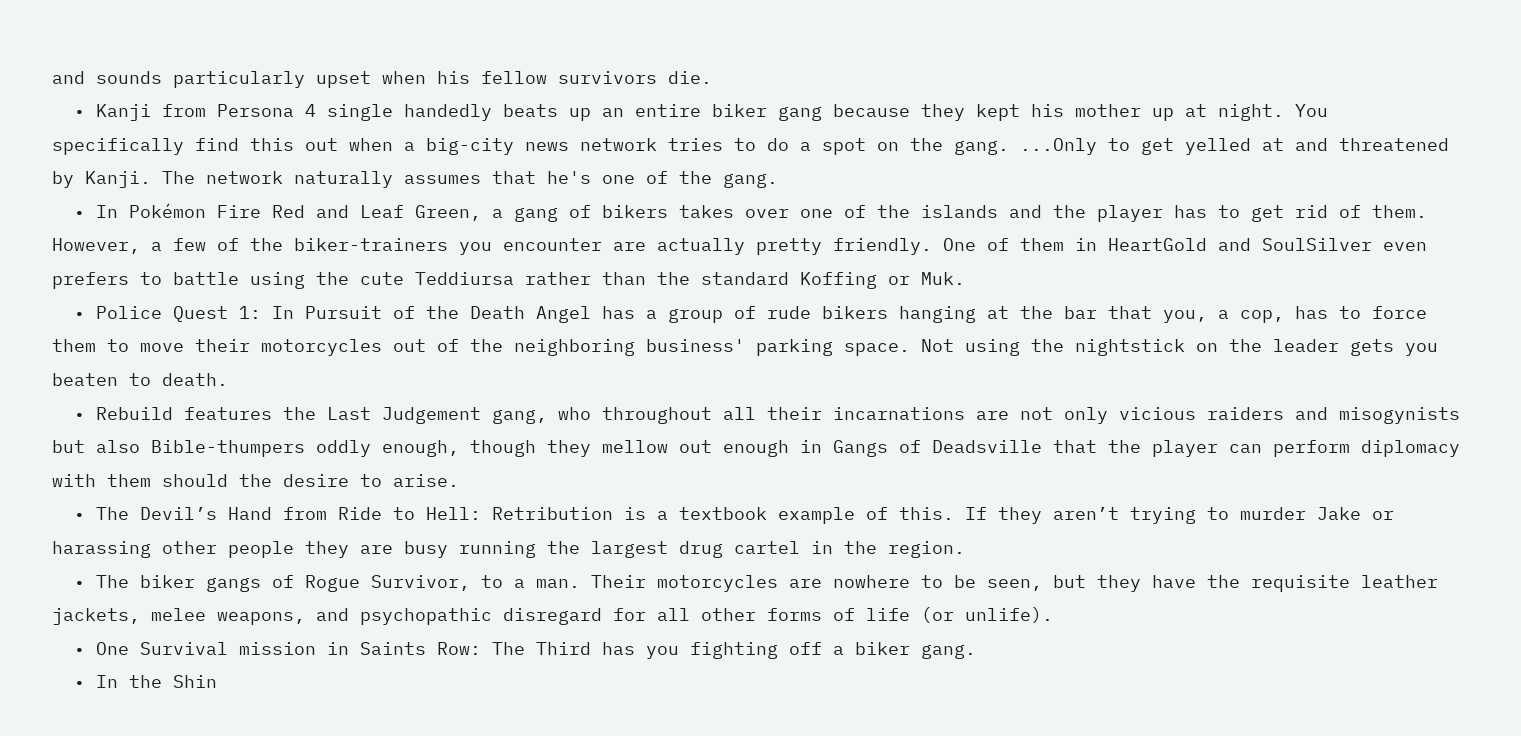and sounds particularly upset when his fellow survivors die.
  • Kanji from Persona 4 single handedly beats up an entire biker gang because they kept his mother up at night. You specifically find this out when a big-city news network tries to do a spot on the gang. ...Only to get yelled at and threatened by Kanji. The network naturally assumes that he's one of the gang.
  • In Pokémon Fire Red and Leaf Green, a gang of bikers takes over one of the islands and the player has to get rid of them. However, a few of the biker-trainers you encounter are actually pretty friendly. One of them in HeartGold and SoulSilver even prefers to battle using the cute Teddiursa rather than the standard Koffing or Muk.
  • Police Quest 1: In Pursuit of the Death Angel has a group of rude bikers hanging at the bar that you, a cop, has to force them to move their motorcycles out of the neighboring business' parking space. Not using the nightstick on the leader gets you beaten to death.
  • Rebuild features the Last Judgement gang, who throughout all their incarnations are not only vicious raiders and misogynists but also Bible-thumpers oddly enough, though they mellow out enough in Gangs of Deadsville that the player can perform diplomacy with them should the desire to arise.
  • The Devil’s Hand from Ride to Hell: Retribution is a textbook example of this. If they aren’t trying to murder Jake or harassing other people they are busy running the largest drug cartel in the region.
  • The biker gangs of Rogue Survivor, to a man. Their motorcycles are nowhere to be seen, but they have the requisite leather jackets, melee weapons, and psychopathic disregard for all other forms of life (or unlife).
  • One Survival mission in Saints Row: The Third has you fighting off a biker gang.
  • In the Shin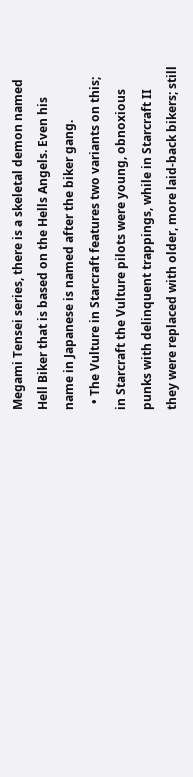Megami Tensei series, there is a skeletal demon named Hell Biker that is based on the Hells Angels. Even his name in Japanese is named after the biker gang.
  • The Vulture in Starcraft features two variants on this; in Starcraft the Vulture pilots were young, obnoxious punks with delinquent trappings, while in Starcraft II they were replaced with older, more laid-back bikers; still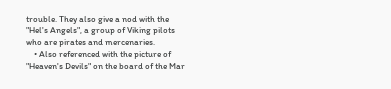trouble. They also give a nod with the "Hel's Angels", a group of Viking pilots who are pirates and mercenaries.
    • Also referenced with the picture of "Heaven's Devils" on the board of the Mar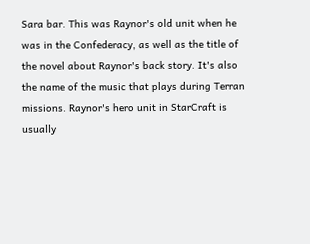Sara bar. This was Raynor's old unit when he was in the Confederacy, as well as the title of the novel about Raynor's back story. It's also the name of the music that plays during Terran missions. Raynor's hero unit in StarCraft is usually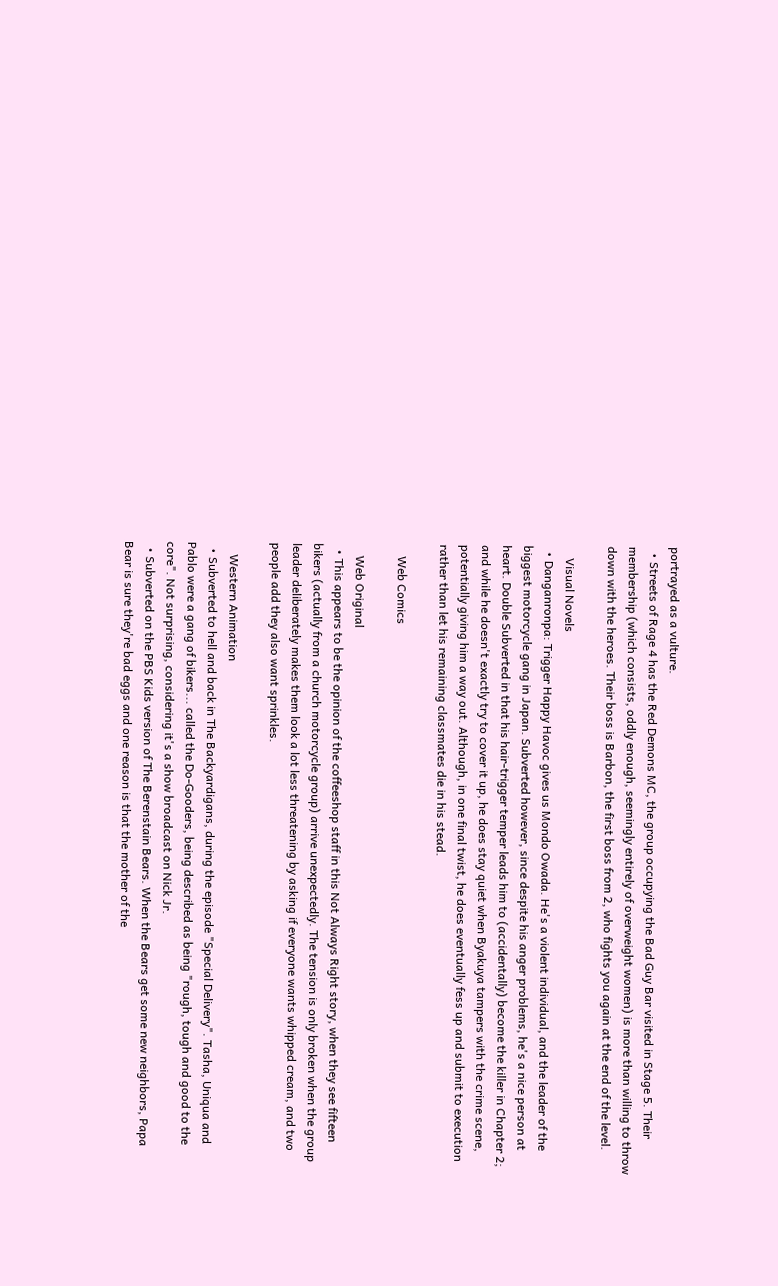portrayed as a vulture.
  • Streets of Rage 4 has the Red Demons MC, the group occupying the Bad Guy Bar visited in Stage 5. Their membership (which consists, oddly enough, seemingly entirely of overweight women) is more than willing to throw down with the heroes. Their boss is Barbon, the first boss from 2, who fights you again at the end of the level.

    Visual Novels
  • Danganronpa: Trigger Happy Havoc gives us Mondo Owada. He's a violent individual, and the leader of the biggest motorcycle gang in Japan. Subverted however, since despite his anger problems, he's a nice person at heart. Double Subverted in that his hair-trigger temper leads him to (accidentally) become the killer in Chapter 2; and while he doesn't exactly try to cover it up, he does stay quiet when Byakuya tampers with the crime scene, potentially giving him a way out. Although, in one final twist, he does eventually fess up and submit to execution rather than let his remaining classmates die in his stead.

    Web Comics

    Web Original
  • This appears to be the opinion of the coffeeshop staff in this Not Always Right story, when they see fifteen bikers (actually from a church motorcycle group) arrive unexpectedly. The tension is only broken when the group leader deliberately makes them look a lot less threatening by asking if everyone wants whipped cream, and two people add they also want sprinkles.

    Western Animation
  • Subverted to hell and back in The Backyardigans, during the episode "Special Delivery". Tasha, Uniqua and Pablo were a gang of bikers... called the Do-Gooders, being described as being "rough, tough and good to the core". Not surprising, considering it's a show broadcast on Nick Jr.
  • Subverted on the PBS Kids version of The Berenstain Bears. When the Bears get some new neighbors, Papa Bear is sure they're bad eggs and one reason is that the mother of the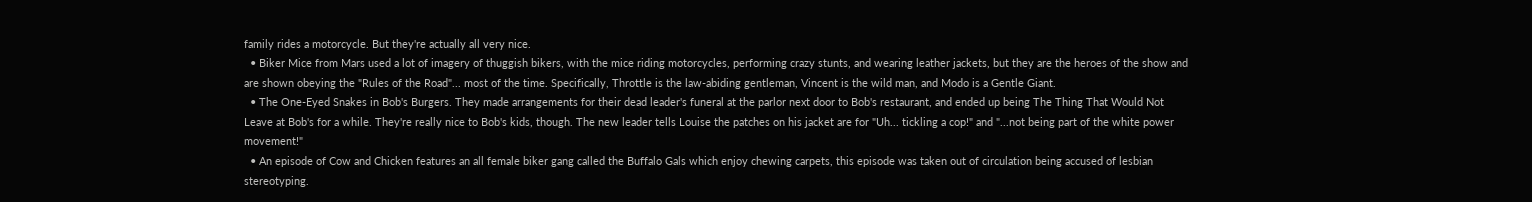family rides a motorcycle. But they're actually all very nice.
  • Biker Mice from Mars used a lot of imagery of thuggish bikers, with the mice riding motorcycles, performing crazy stunts, and wearing leather jackets, but they are the heroes of the show and are shown obeying the "Rules of the Road"... most of the time. Specifically, Throttle is the law-abiding gentleman, Vincent is the wild man, and Modo is a Gentle Giant.
  • The One-Eyed Snakes in Bob's Burgers. They made arrangements for their dead leader's funeral at the parlor next door to Bob's restaurant, and ended up being The Thing That Would Not Leave at Bob's for a while. They're really nice to Bob's kids, though. The new leader tells Louise the patches on his jacket are for "Uh... tickling a cop!" and "...not being part of the white power movement!"
  • An episode of Cow and Chicken features an all female biker gang called the Buffalo Gals which enjoy chewing carpets, this episode was taken out of circulation being accused of lesbian stereotyping.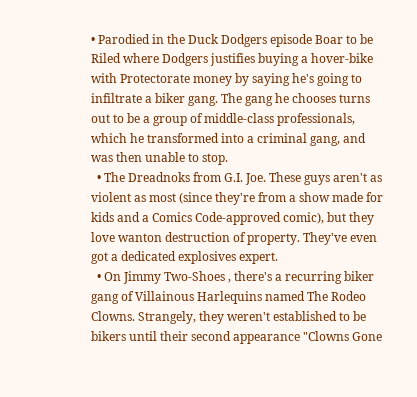• Parodied in the Duck Dodgers episode Boar to be Riled where Dodgers justifies buying a hover-bike with Protectorate money by saying he's going to infiltrate a biker gang. The gang he chooses turns out to be a group of middle-class professionals, which he transformed into a criminal gang, and was then unable to stop.
  • The Dreadnoks from G.I. Joe. These guys aren't as violent as most (since they're from a show made for kids and a Comics Code-approved comic), but they love wanton destruction of property. They've even got a dedicated explosives expert.
  • On Jimmy Two-Shoes , there's a recurring biker gang of Villainous Harlequins named The Rodeo Clowns. Strangely, they weren't established to be bikers until their second appearance "Clowns Gone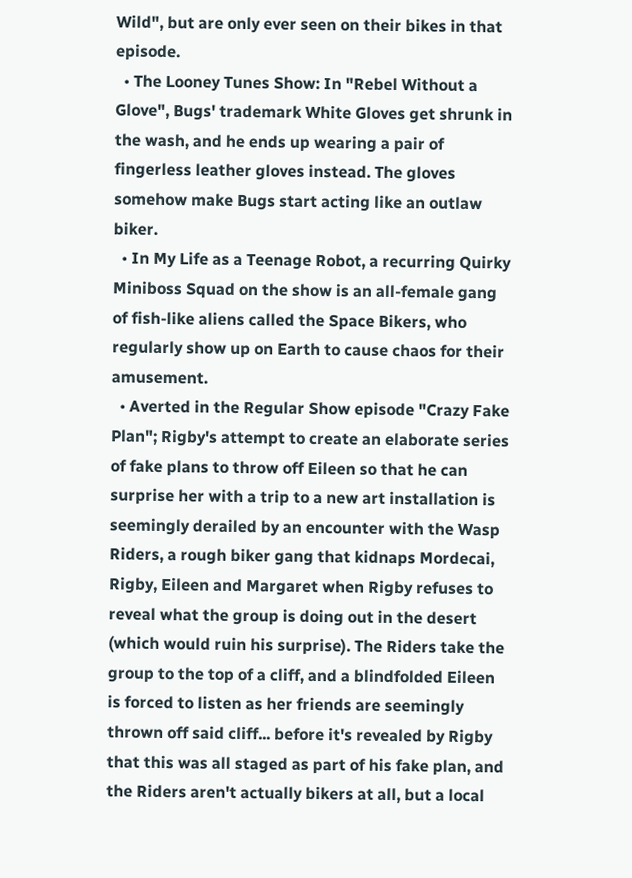Wild", but are only ever seen on their bikes in that episode.
  • The Looney Tunes Show: In "Rebel Without a Glove", Bugs' trademark White Gloves get shrunk in the wash, and he ends up wearing a pair of fingerless leather gloves instead. The gloves somehow make Bugs start acting like an outlaw biker.
  • In My Life as a Teenage Robot, a recurring Quirky Miniboss Squad on the show is an all-female gang of fish-like aliens called the Space Bikers, who regularly show up on Earth to cause chaos for their amusement.
  • Averted in the Regular Show episode "Crazy Fake Plan"; Rigby's attempt to create an elaborate series of fake plans to throw off Eileen so that he can surprise her with a trip to a new art installation is seemingly derailed by an encounter with the Wasp Riders, a rough biker gang that kidnaps Mordecai, Rigby, Eileen and Margaret when Rigby refuses to reveal what the group is doing out in the desert (which would ruin his surprise). The Riders take the group to the top of a cliff, and a blindfolded Eileen is forced to listen as her friends are seemingly thrown off said cliff... before it's revealed by Rigby that this was all staged as part of his fake plan, and the Riders aren't actually bikers at all, but a local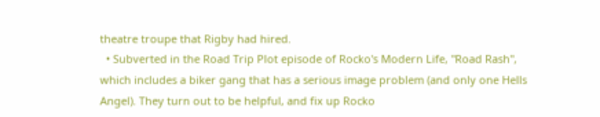theatre troupe that Rigby had hired.
  • Subverted in the Road Trip Plot episode of Rocko's Modern Life, "Road Rash", which includes a biker gang that has a serious image problem (and only one Hells Angel). They turn out to be helpful, and fix up Rocko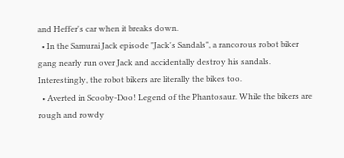and Heffer's car when it breaks down.
  • In the Samurai Jack episode "Jack's Sandals", a rancorous robot biker gang nearly run over Jack and accidentally destroy his sandals. Interestingly, the robot bikers are literally the bikes too.
  • Averted in Scooby-Doo! Legend of the Phantosaur. While the bikers are rough and rowdy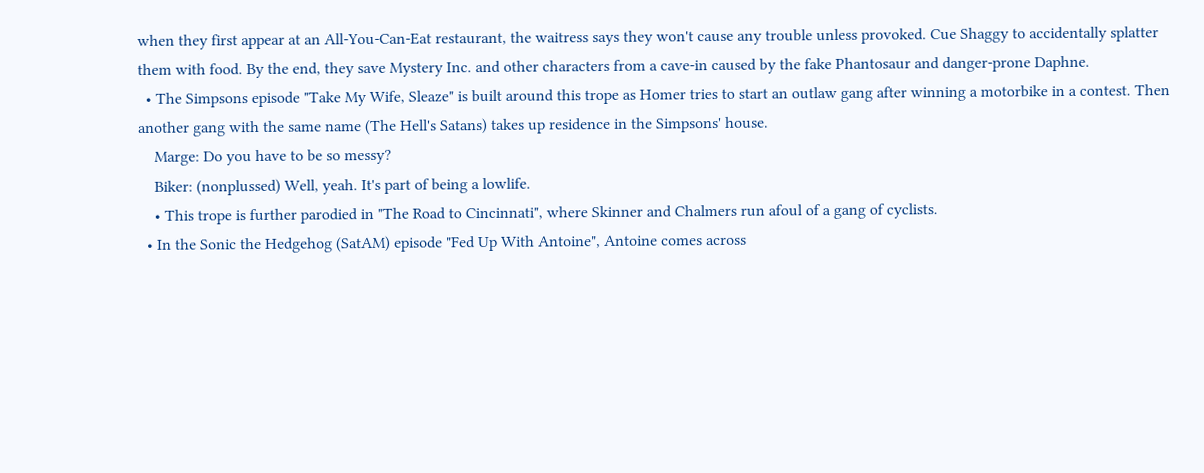when they first appear at an All-You-Can-Eat restaurant, the waitress says they won't cause any trouble unless provoked. Cue Shaggy to accidentally splatter them with food. By the end, they save Mystery Inc. and other characters from a cave-in caused by the fake Phantosaur and danger-prone Daphne.
  • The Simpsons episode "Take My Wife, Sleaze" is built around this trope as Homer tries to start an outlaw gang after winning a motorbike in a contest. Then another gang with the same name (The Hell's Satans) takes up residence in the Simpsons' house.
    Marge: Do you have to be so messy?
    Biker: (nonplussed) Well, yeah. It's part of being a lowlife.
    • This trope is further parodied in "The Road to Cincinnati", where Skinner and Chalmers run afoul of a gang of cyclists.
  • In the Sonic the Hedgehog (SatAM) episode "Fed Up With Antoine", Antoine comes across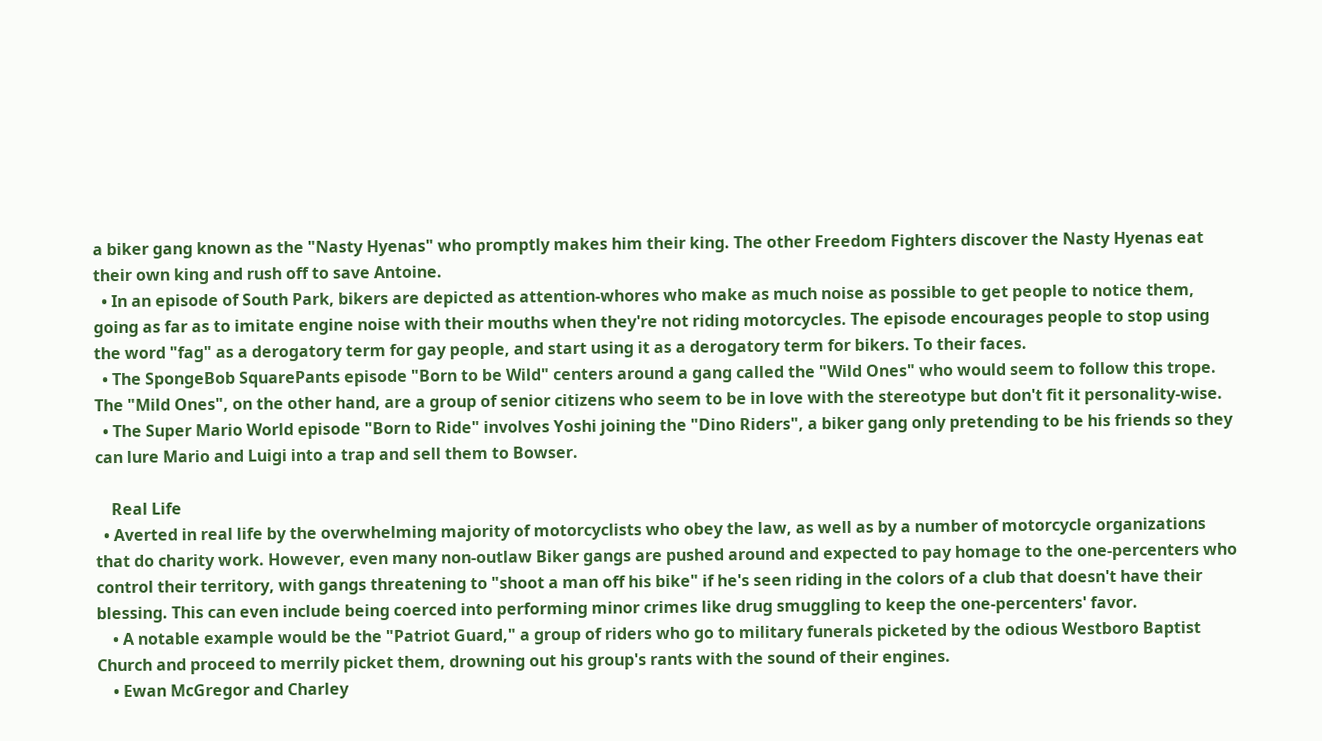a biker gang known as the "Nasty Hyenas" who promptly makes him their king. The other Freedom Fighters discover the Nasty Hyenas eat their own king and rush off to save Antoine.
  • In an episode of South Park, bikers are depicted as attention-whores who make as much noise as possible to get people to notice them, going as far as to imitate engine noise with their mouths when they're not riding motorcycles. The episode encourages people to stop using the word "fag" as a derogatory term for gay people, and start using it as a derogatory term for bikers. To their faces.
  • The SpongeBob SquarePants episode "Born to be Wild" centers around a gang called the "Wild Ones" who would seem to follow this trope. The "Mild Ones", on the other hand, are a group of senior citizens who seem to be in love with the stereotype but don't fit it personality-wise.
  • The Super Mario World episode "Born to Ride" involves Yoshi joining the "Dino Riders", a biker gang only pretending to be his friends so they can lure Mario and Luigi into a trap and sell them to Bowser.

    Real Life
  • Averted in real life by the overwhelming majority of motorcyclists who obey the law, as well as by a number of motorcycle organizations that do charity work. However, even many non-outlaw Biker gangs are pushed around and expected to pay homage to the one-percenters who control their territory, with gangs threatening to "shoot a man off his bike" if he's seen riding in the colors of a club that doesn't have their blessing. This can even include being coerced into performing minor crimes like drug smuggling to keep the one-percenters' favor.
    • A notable example would be the "Patriot Guard," a group of riders who go to military funerals picketed by the odious Westboro Baptist Church and proceed to merrily picket them, drowning out his group's rants with the sound of their engines.
    • Ewan McGregor and Charley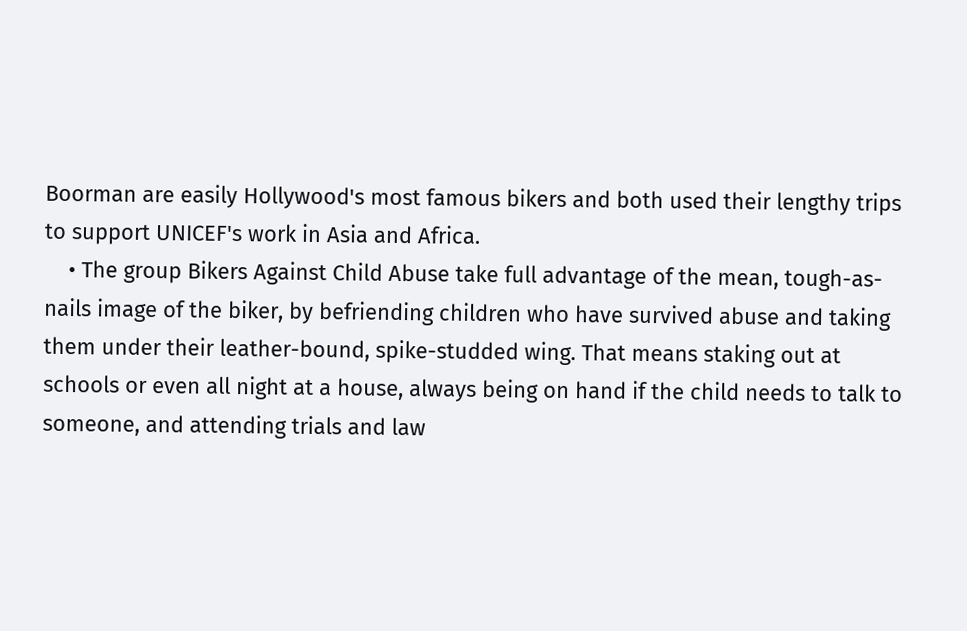Boorman are easily Hollywood's most famous bikers and both used their lengthy trips to support UNICEF's work in Asia and Africa.
    • The group Bikers Against Child Abuse take full advantage of the mean, tough-as-nails image of the biker, by befriending children who have survived abuse and taking them under their leather-bound, spike-studded wing. That means staking out at schools or even all night at a house, always being on hand if the child needs to talk to someone, and attending trials and law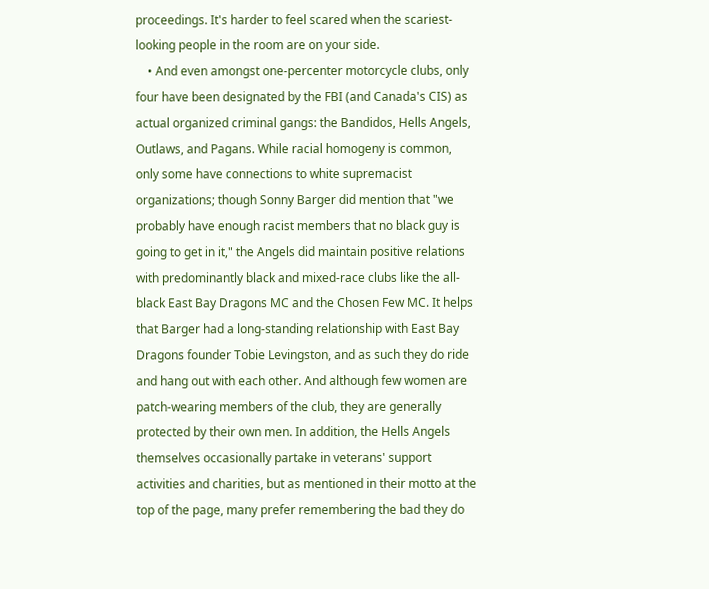proceedings. It's harder to feel scared when the scariest-looking people in the room are on your side.
    • And even amongst one-percenter motorcycle clubs, only four have been designated by the FBI (and Canada's CIS) as actual organized criminal gangs: the Bandidos, Hells Angels, Outlaws, and Pagans. While racial homogeny is common, only some have connections to white supremacist organizations; though Sonny Barger did mention that "we probably have enough racist members that no black guy is going to get in it," the Angels did maintain positive relations with predominantly black and mixed-race clubs like the all-black East Bay Dragons MC and the Chosen Few MC. It helps that Barger had a long-standing relationship with East Bay Dragons founder Tobie Levingston, and as such they do ride and hang out with each other. And although few women are patch-wearing members of the club, they are generally protected by their own men. In addition, the Hells Angels themselves occasionally partake in veterans' support activities and charities, but as mentioned in their motto at the top of the page, many prefer remembering the bad they do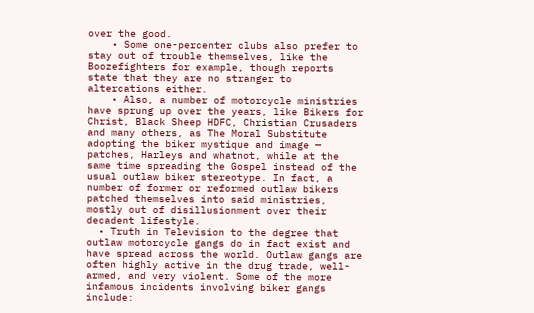over the good.
    • Some one-percenter clubs also prefer to stay out of trouble themselves, like the Boozefighters for example, though reports state that they are no stranger to altercations either.
    • Also, a number of motorcycle ministries have sprung up over the years, like Bikers for Christ, Black Sheep HDFC, Christian Crusaders and many others, as The Moral Substitute adopting the biker mystique and image — patches, Harleys and whatnot, while at the same time spreading the Gospel instead of the usual outlaw biker stereotype. In fact, a number of former or reformed outlaw bikers patched themselves into said ministries, mostly out of disillusionment over their decadent lifestyle.
  • Truth in Television to the degree that outlaw motorcycle gangs do in fact exist and have spread across the world. Outlaw gangs are often highly active in the drug trade, well-armed, and very violent. Some of the more infamous incidents involving biker gangs include: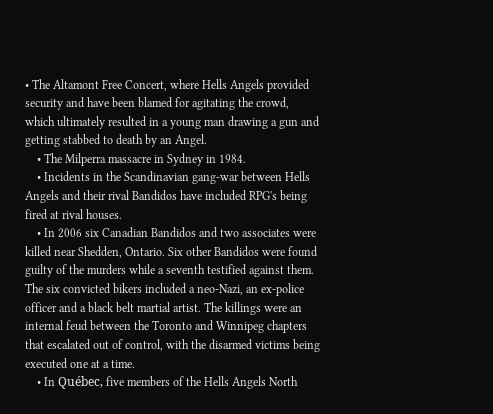• The Altamont Free Concert, where Hells Angels provided security and have been blamed for agitating the crowd, which ultimately resulted in a young man drawing a gun and getting stabbed to death by an Angel.
    • The Milperra massacre in Sydney in 1984.
    • Incidents in the Scandinavian gang-war between Hells Angels and their rival Bandidos have included RPG's being fired at rival houses.
    • In 2006 six Canadian Bandidos and two associates were killed near Shedden, Ontario. Six other Bandidos were found guilty of the murders while a seventh testified against them. The six convicted bikers included a neo-Nazi, an ex-police officer and a black belt martial artist. The killings were an internal feud between the Toronto and Winnipeg chapters that escalated out of control, with the disarmed victims being executed one at a time.
    • In Québec, five members of the Hells Angels North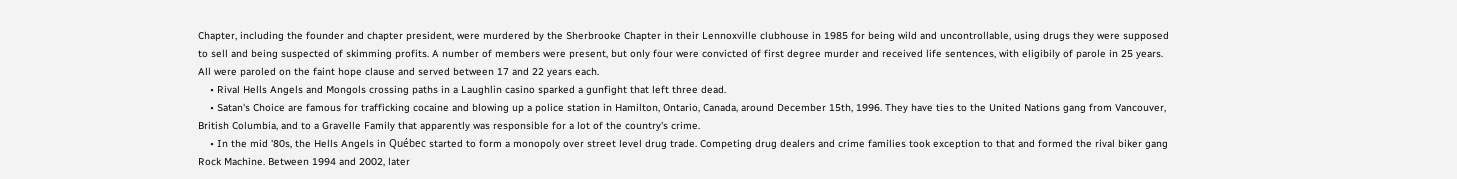Chapter, including the founder and chapter president, were murdered by the Sherbrooke Chapter in their Lennoxville clubhouse in 1985 for being wild and uncontrollable, using drugs they were supposed to sell and being suspected of skimming profits. A number of members were present, but only four were convicted of first degree murder and received life sentences, with eligibily of parole in 25 years. All were paroled on the faint hope clause and served between 17 and 22 years each.
    • Rival Hells Angels and Mongols crossing paths in a Laughlin casino sparked a gunfight that left three dead.
    • Satan's Choice are famous for trafficking cocaine and blowing up a police station in Hamilton, Ontario, Canada, around December 15th, 1996. They have ties to the United Nations gang from Vancouver, British Columbia, and to a Gravelle Family that apparently was responsible for a lot of the country's crime.
    • In the mid '80s, the Hells Angels in Québec started to form a monopoly over street level drug trade. Competing drug dealers and crime families took exception to that and formed the rival biker gang Rock Machine. Between 1994 and 2002, later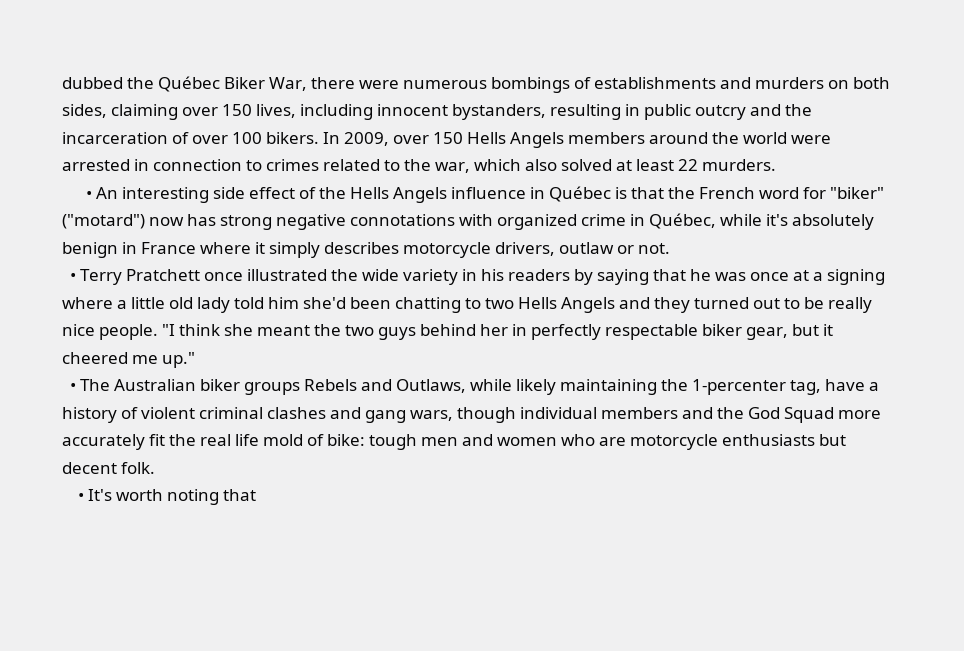dubbed the Québec Biker War, there were numerous bombings of establishments and murders on both sides, claiming over 150 lives, including innocent bystanders, resulting in public outcry and the incarceration of over 100 bikers. In 2009, over 150 Hells Angels members around the world were arrested in connection to crimes related to the war, which also solved at least 22 murders.
      • An interesting side effect of the Hells Angels influence in Québec is that the French word for "biker" ("motard") now has strong negative connotations with organized crime in Québec, while it's absolutely benign in France where it simply describes motorcycle drivers, outlaw or not.
  • Terry Pratchett once illustrated the wide variety in his readers by saying that he was once at a signing where a little old lady told him she'd been chatting to two Hells Angels and they turned out to be really nice people. "I think she meant the two guys behind her in perfectly respectable biker gear, but it cheered me up."
  • The Australian biker groups Rebels and Outlaws, while likely maintaining the 1-percenter tag, have a history of violent criminal clashes and gang wars, though individual members and the God Squad more accurately fit the real life mold of bike: tough men and women who are motorcycle enthusiasts but decent folk.
    • It's worth noting that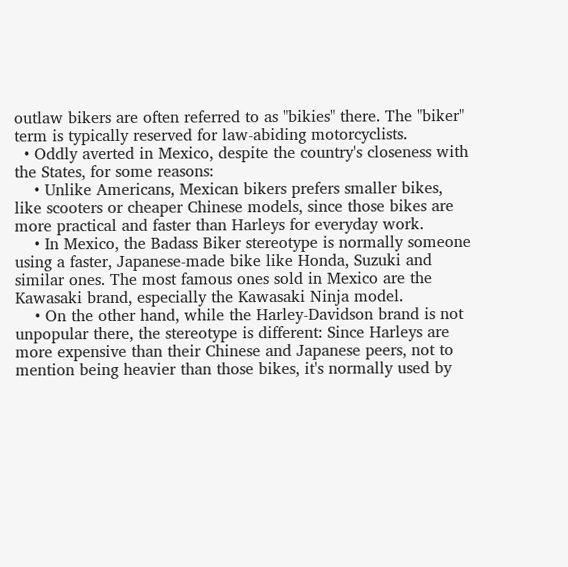outlaw bikers are often referred to as "bikies" there. The "biker" term is typically reserved for law-abiding motorcyclists.
  • Oddly averted in Mexico, despite the country's closeness with the States, for some reasons:
    • Unlike Americans, Mexican bikers prefers smaller bikes, like scooters or cheaper Chinese models, since those bikes are more practical and faster than Harleys for everyday work.
    • In Mexico, the Badass Biker stereotype is normally someone using a faster, Japanese-made bike like Honda, Suzuki and similar ones. The most famous ones sold in Mexico are the Kawasaki brand, especially the Kawasaki Ninja model.
    • On the other hand, while the Harley-Davidson brand is not unpopular there, the stereotype is different: Since Harleys are more expensive than their Chinese and Japanese peers, not to mention being heavier than those bikes, it's normally used by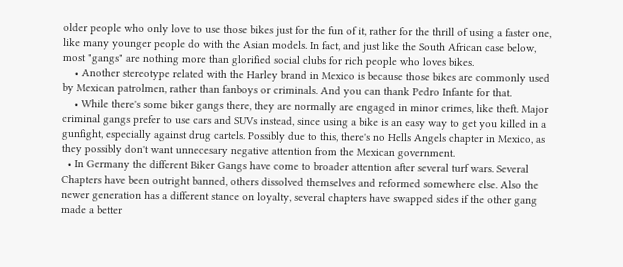older people who only love to use those bikes just for the fun of it, rather for the thrill of using a faster one, like many younger people do with the Asian models. In fact, and just like the South African case below, most "gangs" are nothing more than glorified social clubs for rich people who loves bikes.
    • Another stereotype related with the Harley brand in Mexico is because those bikes are commonly used by Mexican patrolmen, rather than fanboys or criminals. And you can thank Pedro Infante for that.
    • While there's some biker gangs there, they are normally are engaged in minor crimes, like theft. Major criminal gangs prefer to use cars and SUVs instead, since using a bike is an easy way to get you killed in a gunfight, especially against drug cartels. Possibly due to this, there's no Hells Angels chapter in Mexico, as they possibly don't want unnecesary negative attention from the Mexican government.
  • In Germany the different Biker Gangs have come to broader attention after several turf wars. Several Chapters have been outright banned, others dissolved themselves and reformed somewhere else. Also the newer generation has a different stance on loyalty, several chapters have swapped sides if the other gang made a better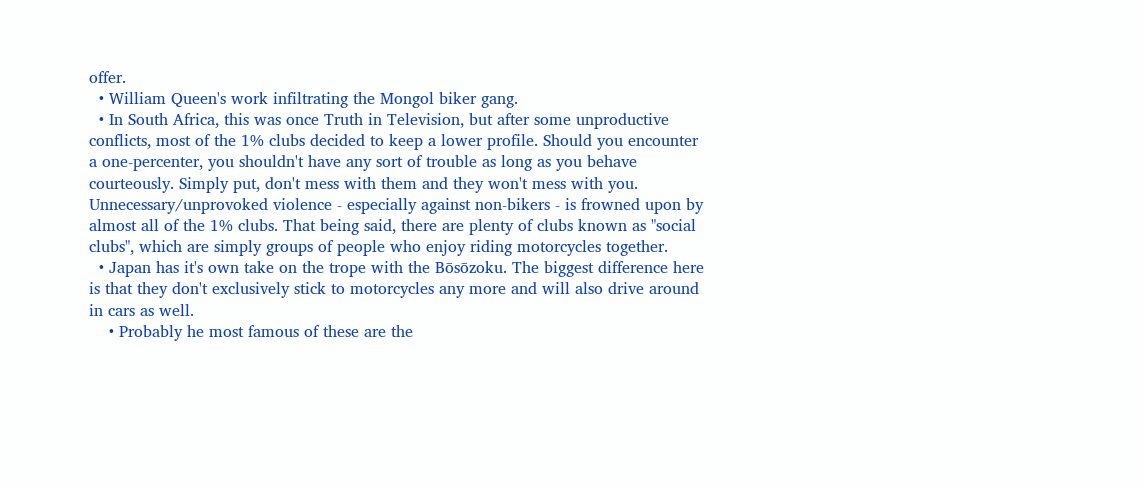offer.
  • William Queen's work infiltrating the Mongol biker gang.
  • In South Africa, this was once Truth in Television, but after some unproductive conflicts, most of the 1% clubs decided to keep a lower profile. Should you encounter a one-percenter, you shouldn't have any sort of trouble as long as you behave courteously. Simply put, don't mess with them and they won't mess with you. Unnecessary/unprovoked violence - especially against non-bikers - is frowned upon by almost all of the 1% clubs. That being said, there are plenty of clubs known as "social clubs", which are simply groups of people who enjoy riding motorcycles together.
  • Japan has it's own take on the trope with the Bōsōzoku. The biggest difference here is that they don't exclusively stick to motorcycles any more and will also drive around in cars as well.
    • Probably he most famous of these are the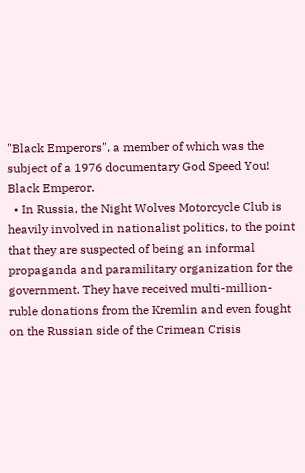"Black Emperors", a member of which was the subject of a 1976 documentary God Speed You! Black Emperor.
  • In Russia, the Night Wolves Motorcycle Club is heavily involved in nationalist politics, to the point that they are suspected of being an informal propaganda and paramilitary organization for the government. They have received multi-million-ruble donations from the Kremlin and even fought on the Russian side of the Crimean Crisis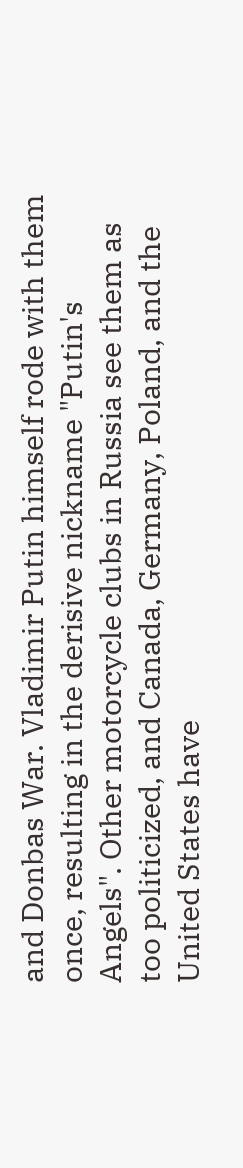and Donbas War. Vladimir Putin himself rode with them once, resulting in the derisive nickname "Putin's Angels". Other motorcycle clubs in Russia see them as too politicized, and Canada, Germany, Poland, and the United States have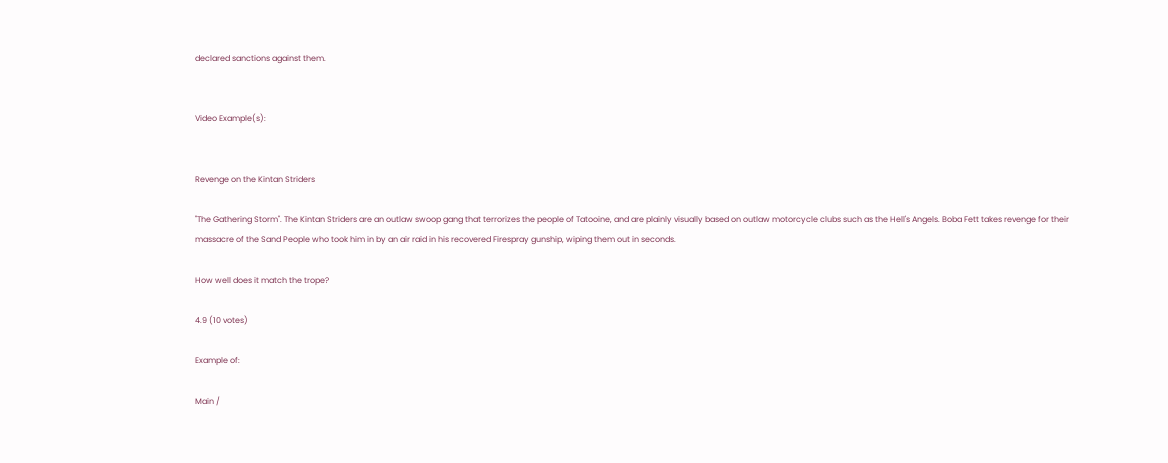declared sanctions against them.


Video Example(s):


Revenge on the Kintan Striders

"The Gathering Storm". The Kintan Striders are an outlaw swoop gang that terrorizes the people of Tatooine, and are plainly visually based on outlaw motorcycle clubs such as the Hell's Angels. Boba Fett takes revenge for their massacre of the Sand People who took him in by an air raid in his recovered Firespray gunship, wiping them out in seconds.

How well does it match the trope?

4.9 (10 votes)

Example of:

Main /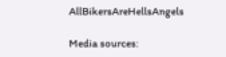AllBikersAreHellsAngels

Media sources: